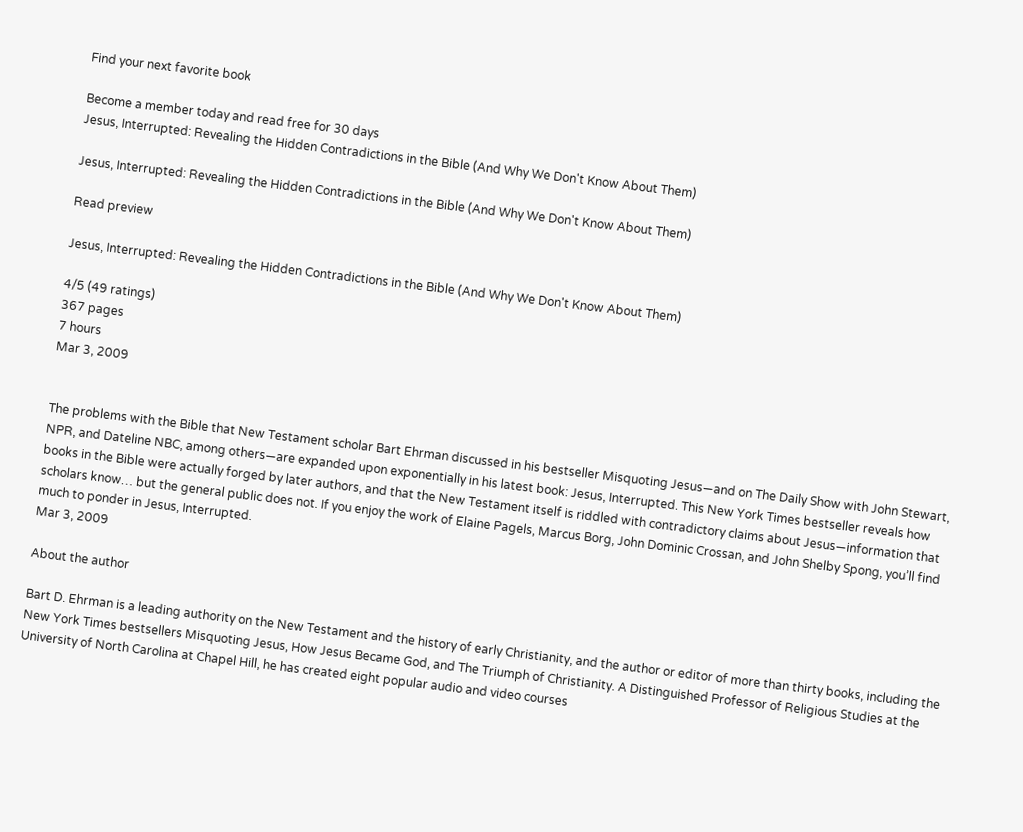Find your next favorite book

Become a member today and read free for 30 days
Jesus, Interrupted: Revealing the Hidden Contradictions in the Bible (And Why We Don't Know About Them)

Jesus, Interrupted: Revealing the Hidden Contradictions in the Bible (And Why We Don't Know About Them)

Read preview

Jesus, Interrupted: Revealing the Hidden Contradictions in the Bible (And Why We Don't Know About Them)

4/5 (49 ratings)
367 pages
7 hours
Mar 3, 2009


The problems with the Bible that New Testament scholar Bart Ehrman discussed in his bestseller Misquoting Jesus—and on The Daily Show with John Stewart, NPR, and Dateline NBC, among others—are expanded upon exponentially in his latest book: Jesus, Interrupted. This New York Times bestseller reveals how books in the Bible were actually forged by later authors, and that the New Testament itself is riddled with contradictory claims about Jesus—information that scholars know… but the general public does not. If you enjoy the work of Elaine Pagels, Marcus Borg, John Dominic Crossan, and John Shelby Spong, you’ll find much to ponder in Jesus, Interrupted.
Mar 3, 2009

About the author

Bart D. Ehrman is a leading authority on the New Testament and the history of early Christianity, and the author or editor of more than thirty books, including the New York Times bestsellers Misquoting Jesus, How Jesus Became God, and The Triumph of Christianity. A Distinguished Professor of Religious Studies at the University of North Carolina at Chapel Hill, he has created eight popular audio and video courses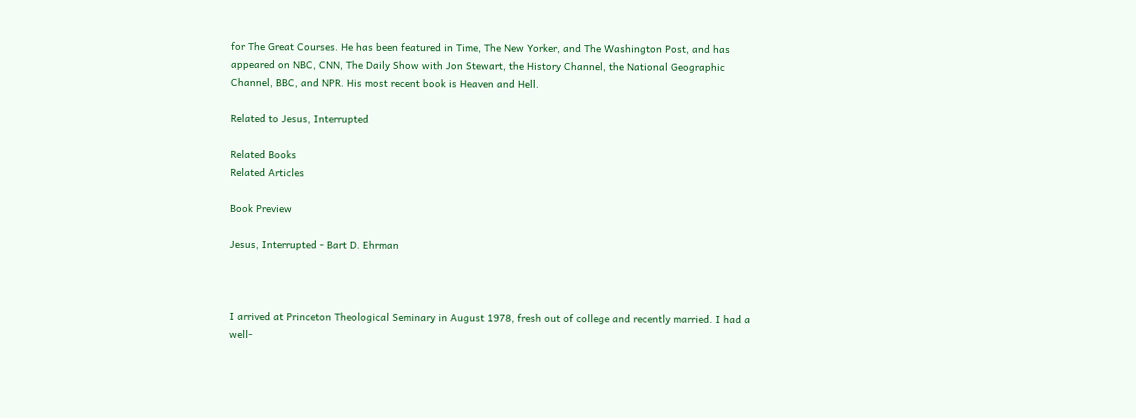for The Great Courses. He has been featured in Time, The New Yorker, and The Washington Post, and has appeared on NBC, CNN, The Daily Show with Jon Stewart, the History Channel, the National Geographic Channel, BBC, and NPR. His most recent book is Heaven and Hell.

Related to Jesus, Interrupted

Related Books
Related Articles

Book Preview

Jesus, Interrupted - Bart D. Ehrman



I arrived at Princeton Theological Seminary in August 1978, fresh out of college and recently married. I had a well-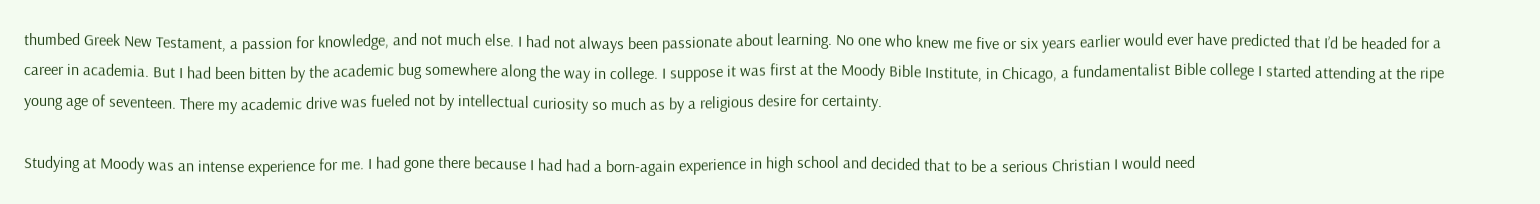thumbed Greek New Testament, a passion for knowledge, and not much else. I had not always been passionate about learning. No one who knew me five or six years earlier would ever have predicted that I’d be headed for a career in academia. But I had been bitten by the academic bug somewhere along the way in college. I suppose it was first at the Moody Bible Institute, in Chicago, a fundamentalist Bible college I started attending at the ripe young age of seventeen. There my academic drive was fueled not by intellectual curiosity so much as by a religious desire for certainty.

Studying at Moody was an intense experience for me. I had gone there because I had had a born-again experience in high school and decided that to be a serious Christian I would need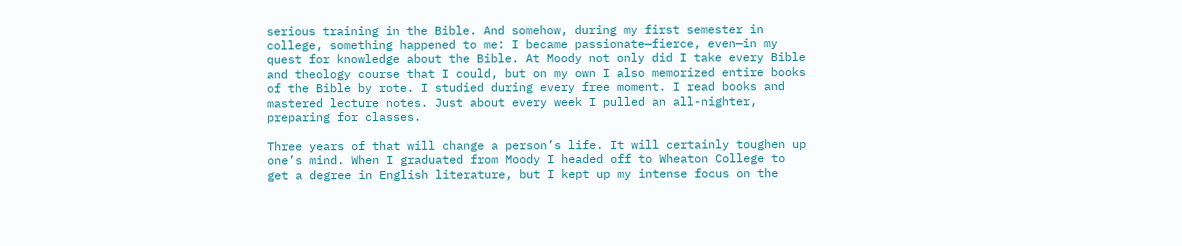serious training in the Bible. And somehow, during my first semester in college, something happened to me: I became passionate—fierce, even—in my quest for knowledge about the Bible. At Moody not only did I take every Bible and theology course that I could, but on my own I also memorized entire books of the Bible by rote. I studied during every free moment. I read books and mastered lecture notes. Just about every week I pulled an all-nighter, preparing for classes.

Three years of that will change a person’s life. It will certainly toughen up one’s mind. When I graduated from Moody I headed off to Wheaton College to get a degree in English literature, but I kept up my intense focus on the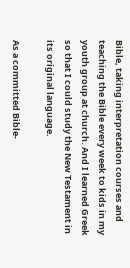Bible, taking interpretation courses and teaching the Bible every week to kids in my youth group at church. And I learned Greek so that I could study the New Testament in its original language.

As a committed Bible-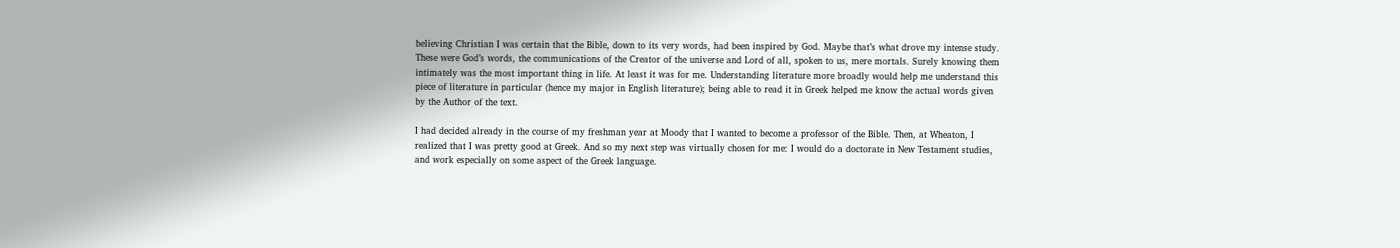believing Christian I was certain that the Bible, down to its very words, had been inspired by God. Maybe that’s what drove my intense study. These were God’s words, the communications of the Creator of the universe and Lord of all, spoken to us, mere mortals. Surely knowing them intimately was the most important thing in life. At least it was for me. Understanding literature more broadly would help me understand this piece of literature in particular (hence my major in English literature); being able to read it in Greek helped me know the actual words given by the Author of the text.

I had decided already in the course of my freshman year at Moody that I wanted to become a professor of the Bible. Then, at Wheaton, I realized that I was pretty good at Greek. And so my next step was virtually chosen for me: I would do a doctorate in New Testament studies, and work especially on some aspect of the Greek language.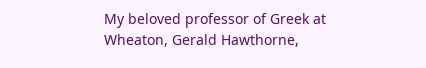My beloved professor of Greek at Wheaton, Gerald Hawthorne,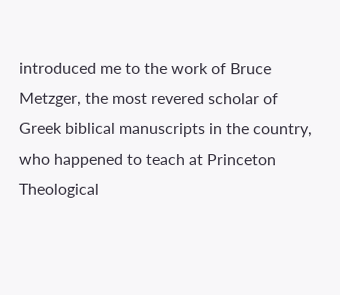introduced me to the work of Bruce Metzger, the most revered scholar of Greek biblical manuscripts in the country, who happened to teach at Princeton Theological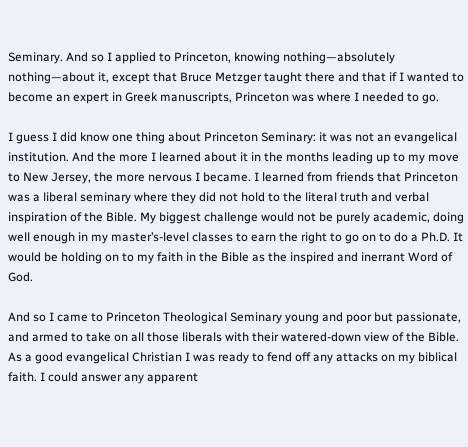Seminary. And so I applied to Princeton, knowing nothing—absolutely nothing—about it, except that Bruce Metzger taught there and that if I wanted to become an expert in Greek manuscripts, Princeton was where I needed to go.

I guess I did know one thing about Princeton Seminary: it was not an evangelical institution. And the more I learned about it in the months leading up to my move to New Jersey, the more nervous I became. I learned from friends that Princeton was a liberal seminary where they did not hold to the literal truth and verbal inspiration of the Bible. My biggest challenge would not be purely academic, doing well enough in my master’s-level classes to earn the right to go on to do a Ph.D. It would be holding on to my faith in the Bible as the inspired and inerrant Word of God.

And so I came to Princeton Theological Seminary young and poor but passionate, and armed to take on all those liberals with their watered-down view of the Bible. As a good evangelical Christian I was ready to fend off any attacks on my biblical faith. I could answer any apparent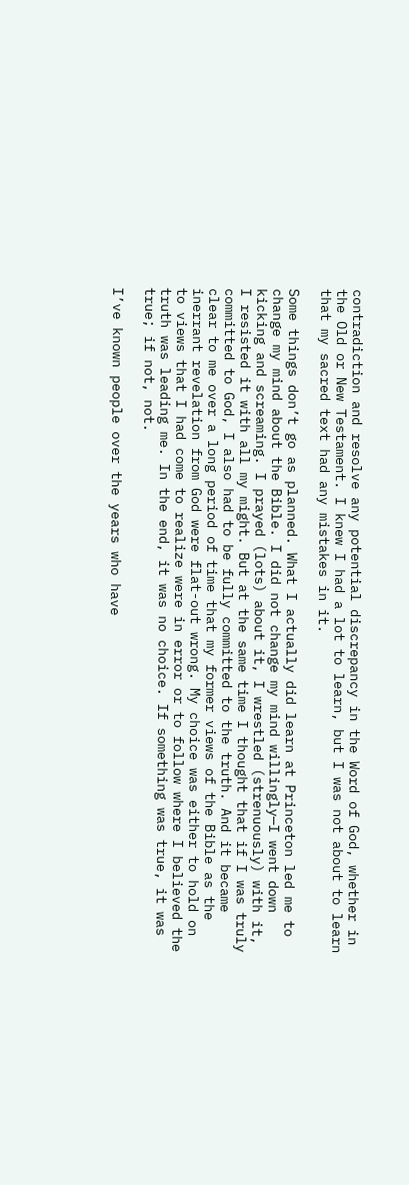contradiction and resolve any potential discrepancy in the Word of God, whether in the Old or New Testament. I knew I had a lot to learn, but I was not about to learn that my sacred text had any mistakes in it.

Some things don’t go as planned. What I actually did learn at Princeton led me to change my mind about the Bible. I did not change my mind willingly—I went down kicking and screaming. I prayed (lots) about it, I wrestled (strenuously) with it, I resisted it with all my might. But at the same time I thought that if I was truly committed to God, I also had to be fully committed to the truth. And it became clear to me over a long period of time that my former views of the Bible as the inerrant revelation from God were flat-out wrong. My choice was either to hold on to views that I had come to realize were in error or to follow where I believed the truth was leading me. In the end, it was no choice. If something was true, it was true; if not, not.

I’ve known people over the years who have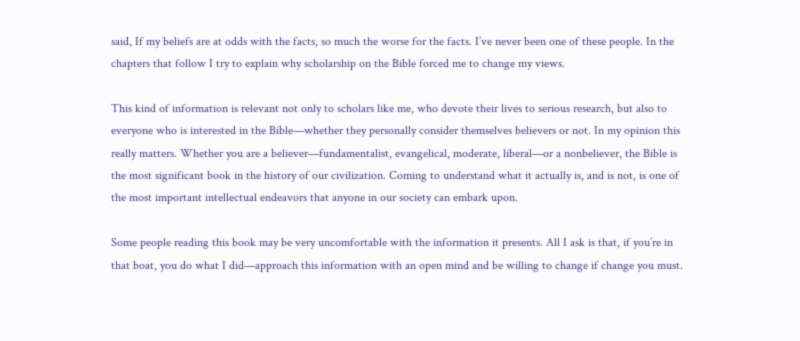said, If my beliefs are at odds with the facts, so much the worse for the facts. I’ve never been one of these people. In the chapters that follow I try to explain why scholarship on the Bible forced me to change my views.

This kind of information is relevant not only to scholars like me, who devote their lives to serious research, but also to everyone who is interested in the Bible—whether they personally consider themselves believers or not. In my opinion this really matters. Whether you are a believer—fundamentalist, evangelical, moderate, liberal—or a nonbeliever, the Bible is the most significant book in the history of our civilization. Coming to understand what it actually is, and is not, is one of the most important intellectual endeavors that anyone in our society can embark upon.

Some people reading this book may be very uncomfortable with the information it presents. All I ask is that, if you’re in that boat, you do what I did—approach this information with an open mind and be willing to change if change you must.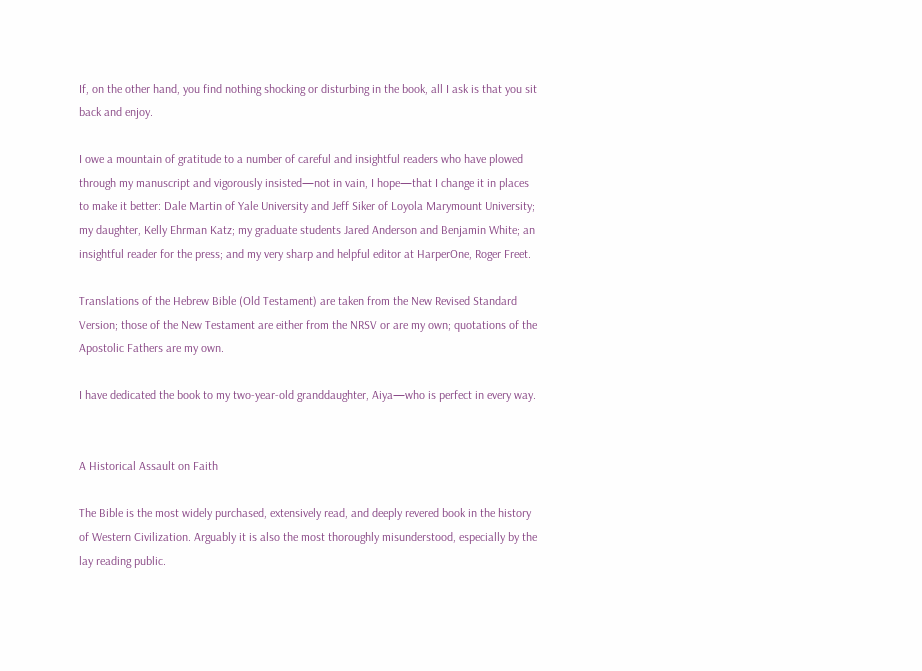If, on the other hand, you find nothing shocking or disturbing in the book, all I ask is that you sit back and enjoy.

I owe a mountain of gratitude to a number of careful and insightful readers who have plowed through my manuscript and vigorously insisted—not in vain, I hope—that I change it in places to make it better: Dale Martin of Yale University and Jeff Siker of Loyola Marymount University; my daughter, Kelly Ehrman Katz; my graduate students Jared Anderson and Benjamin White; an insightful reader for the press; and my very sharp and helpful editor at HarperOne, Roger Freet.

Translations of the Hebrew Bible (Old Testament) are taken from the New Revised Standard Version; those of the New Testament are either from the NRSV or are my own; quotations of the Apostolic Fathers are my own.

I have dedicated the book to my two-year-old granddaughter, Aiya—who is perfect in every way.


A Historical Assault on Faith

The Bible is the most widely purchased, extensively read, and deeply revered book in the history of Western Civilization. Arguably it is also the most thoroughly misunderstood, especially by the lay reading public.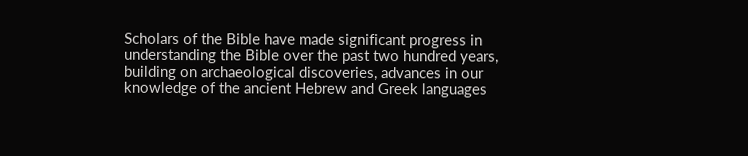Scholars of the Bible have made significant progress in understanding the Bible over the past two hundred years, building on archaeological discoveries, advances in our knowledge of the ancient Hebrew and Greek languages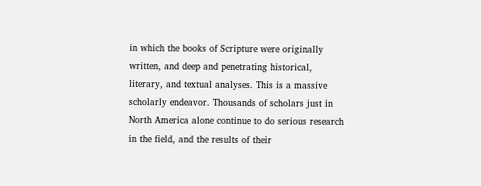in which the books of Scripture were originally written, and deep and penetrating historical, literary, and textual analyses. This is a massive scholarly endeavor. Thousands of scholars just in North America alone continue to do serious research in the field, and the results of their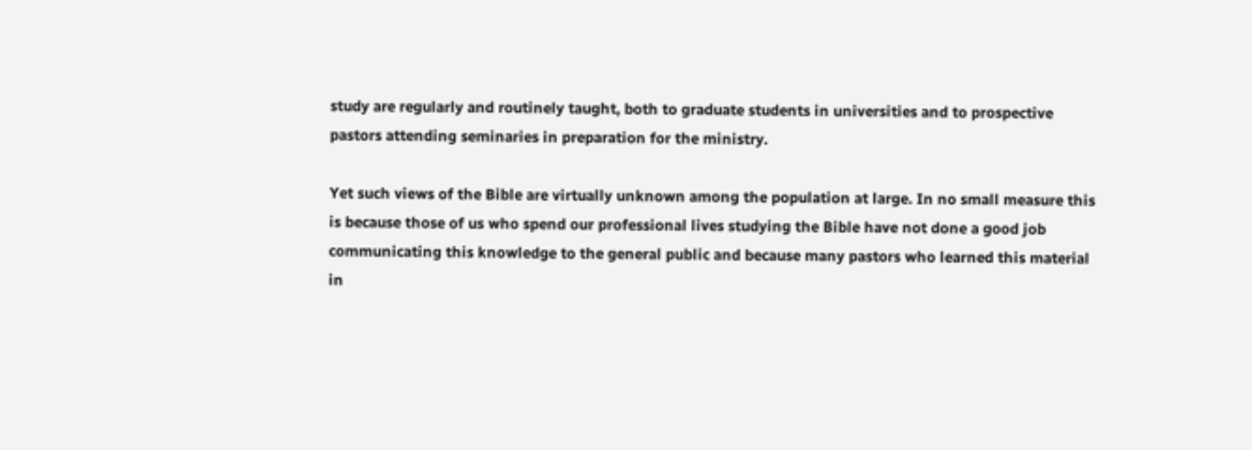study are regularly and routinely taught, both to graduate students in universities and to prospective pastors attending seminaries in preparation for the ministry.

Yet such views of the Bible are virtually unknown among the population at large. In no small measure this is because those of us who spend our professional lives studying the Bible have not done a good job communicating this knowledge to the general public and because many pastors who learned this material in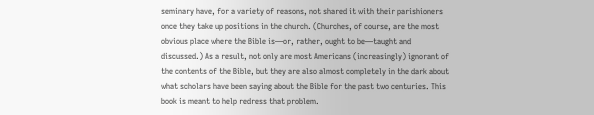seminary have, for a variety of reasons, not shared it with their parishioners once they take up positions in the church. (Churches, of course, are the most obvious place where the Bible is—or, rather, ought to be—taught and discussed.) As a result, not only are most Americans (increasingly) ignorant of the contents of the Bible, but they are also almost completely in the dark about what scholars have been saying about the Bible for the past two centuries. This book is meant to help redress that problem.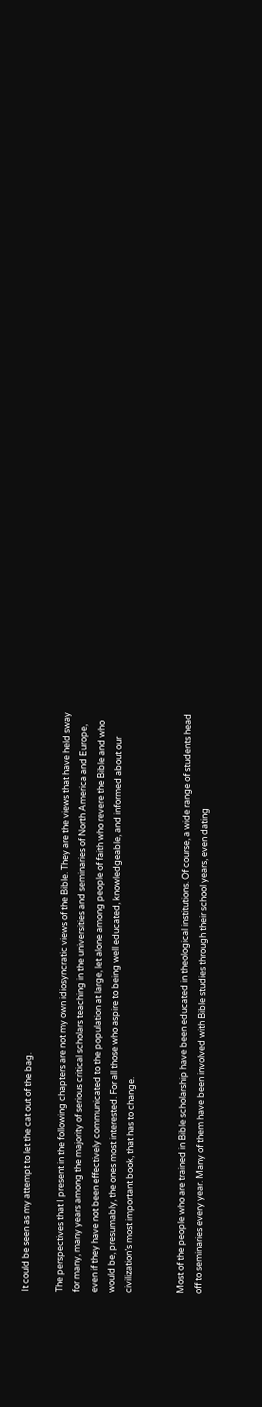It could be seen as my attempt to let the cat out of the bag.

The perspectives that I present in the following chapters are not my own idiosyncratic views of the Bible. They are the views that have held sway for many, many years among the majority of serious critical scholars teaching in the universities and seminaries of North America and Europe, even if they have not been effectively communicated to the population at large, let alone among people of faith who revere the Bible and who would be, presumably, the ones most interested. For all those who aspire to being well educated, knowledgeable, and informed about our civilization’s most important book, that has to change.


Most of the people who are trained in Bible scholarship have been educated in theological institutions. Of course, a wide range of students head off to seminaries every year. Many of them have been involved with Bible studies through their school years, even dating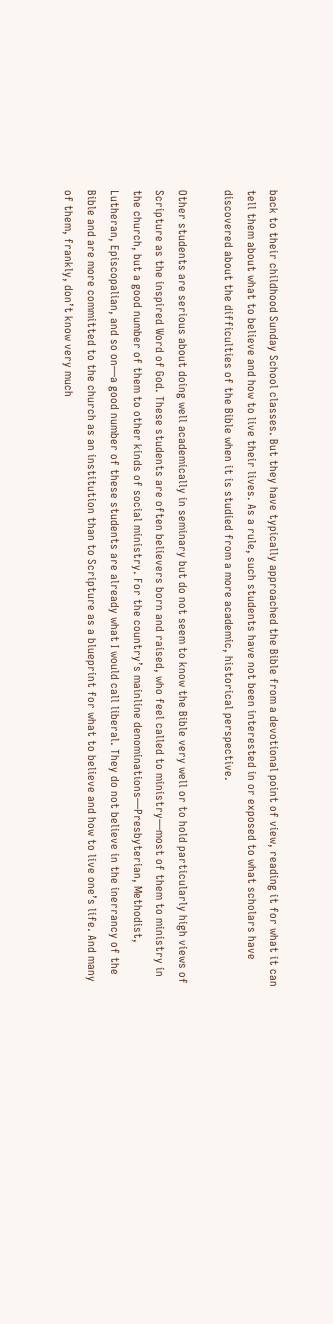back to their childhood Sunday School classes. But they have typically approached the Bible from a devotional point of view, reading it for what it can tell them about what to believe and how to live their lives. As a rule, such students have not been interested in or exposed to what scholars have discovered about the difficulties of the Bible when it is studied from a more academic, historical perspective.

Other students are serious about doing well academically in seminary but do not seem to know the Bible very well or to hold particularly high views of Scripture as the inspired Word of God. These students are often believers born and raised, who feel called to ministry—most of them to ministry in the church, but a good number of them to other kinds of social ministry. For the country’s mainline denominations—Presbyterian, Methodist, Lutheran, Episcopalian, and so on—a good number of these students are already what I would call liberal. They do not believe in the inerrancy of the Bible and are more committed to the church as an institution than to Scripture as a blueprint for what to believe and how to live one’s life. And many of them, frankly, don’t know very much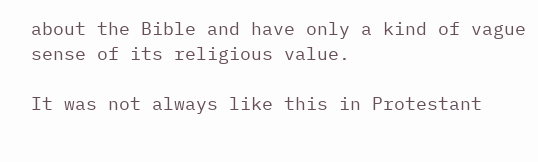about the Bible and have only a kind of vague sense of its religious value.

It was not always like this in Protestant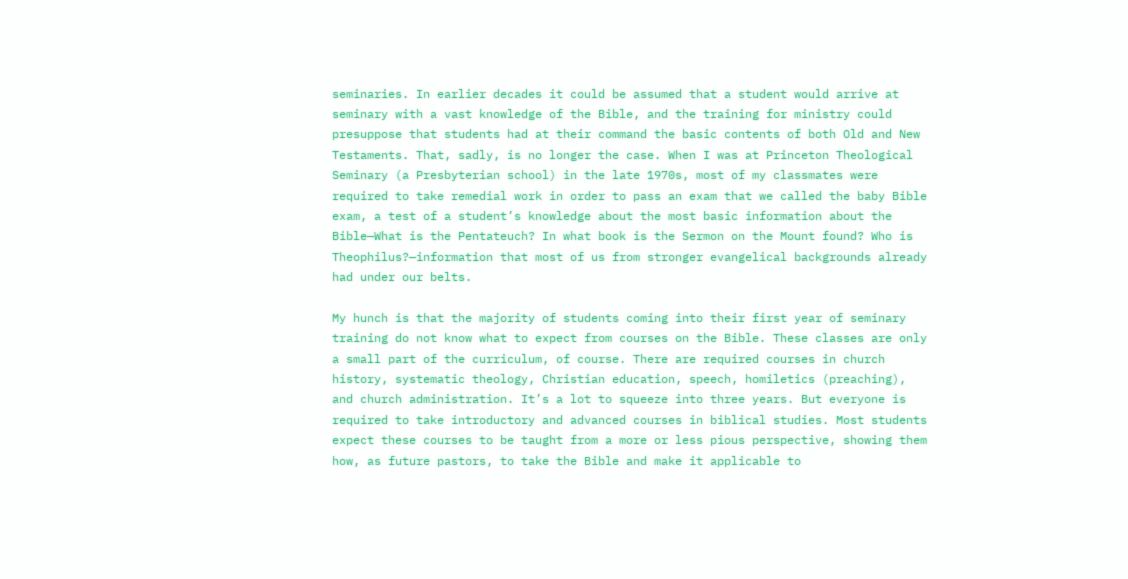seminaries. In earlier decades it could be assumed that a student would arrive at seminary with a vast knowledge of the Bible, and the training for ministry could presuppose that students had at their command the basic contents of both Old and New Testaments. That, sadly, is no longer the case. When I was at Princeton Theological Seminary (a Presbyterian school) in the late 1970s, most of my classmates were required to take remedial work in order to pass an exam that we called the baby Bible exam, a test of a student’s knowledge about the most basic information about the Bible—What is the Pentateuch? In what book is the Sermon on the Mount found? Who is Theophilus?—information that most of us from stronger evangelical backgrounds already had under our belts.

My hunch is that the majority of students coming into their first year of seminary training do not know what to expect from courses on the Bible. These classes are only a small part of the curriculum, of course. There are required courses in church history, systematic theology, Christian education, speech, homiletics (preaching), and church administration. It’s a lot to squeeze into three years. But everyone is required to take introductory and advanced courses in biblical studies. Most students expect these courses to be taught from a more or less pious perspective, showing them how, as future pastors, to take the Bible and make it applicable to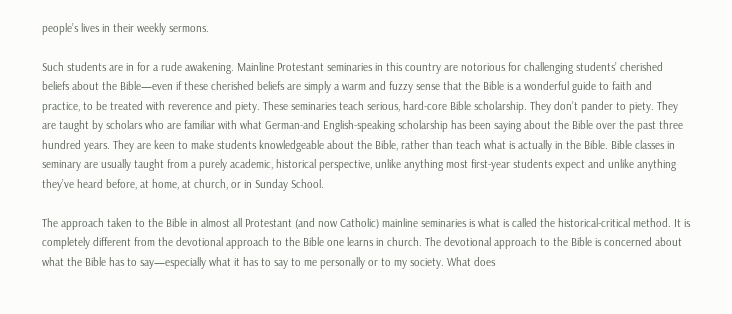people’s lives in their weekly sermons.

Such students are in for a rude awakening. Mainline Protestant seminaries in this country are notorious for challenging students’ cherished beliefs about the Bible—even if these cherished beliefs are simply a warm and fuzzy sense that the Bible is a wonderful guide to faith and practice, to be treated with reverence and piety. These seminaries teach serious, hard-core Bible scholarship. They don’t pander to piety. They are taught by scholars who are familiar with what German-and English-speaking scholarship has been saying about the Bible over the past three hundred years. They are keen to make students knowledgeable about the Bible, rather than teach what is actually in the Bible. Bible classes in seminary are usually taught from a purely academic, historical perspective, unlike anything most first-year students expect and unlike anything they’ve heard before, at home, at church, or in Sunday School.

The approach taken to the Bible in almost all Protestant (and now Catholic) mainline seminaries is what is called the historical-critical method. It is completely different from the devotional approach to the Bible one learns in church. The devotional approach to the Bible is concerned about what the Bible has to say—especially what it has to say to me personally or to my society. What does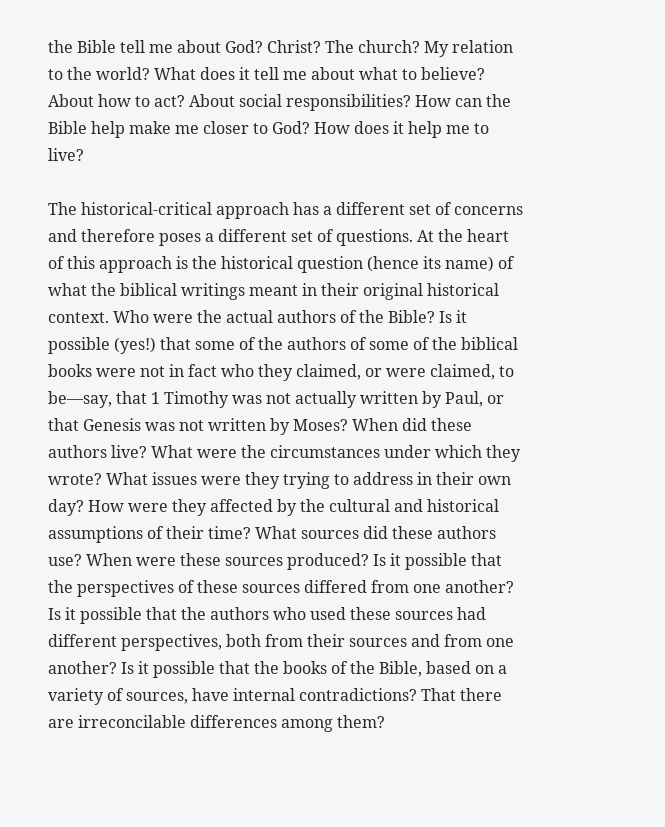the Bible tell me about God? Christ? The church? My relation to the world? What does it tell me about what to believe? About how to act? About social responsibilities? How can the Bible help make me closer to God? How does it help me to live?

The historical-critical approach has a different set of concerns and therefore poses a different set of questions. At the heart of this approach is the historical question (hence its name) of what the biblical writings meant in their original historical context. Who were the actual authors of the Bible? Is it possible (yes!) that some of the authors of some of the biblical books were not in fact who they claimed, or were claimed, to be—say, that 1 Timothy was not actually written by Paul, or that Genesis was not written by Moses? When did these authors live? What were the circumstances under which they wrote? What issues were they trying to address in their own day? How were they affected by the cultural and historical assumptions of their time? What sources did these authors use? When were these sources produced? Is it possible that the perspectives of these sources differed from one another? Is it possible that the authors who used these sources had different perspectives, both from their sources and from one another? Is it possible that the books of the Bible, based on a variety of sources, have internal contradictions? That there are irreconcilable differences among them?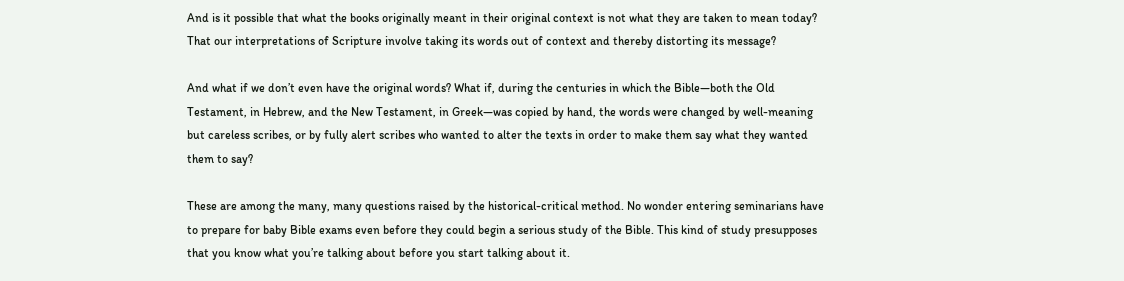And is it possible that what the books originally meant in their original context is not what they are taken to mean today? That our interpretations of Scripture involve taking its words out of context and thereby distorting its message?

And what if we don’t even have the original words? What if, during the centuries in which the Bible—both the Old Testament, in Hebrew, and the New Testament, in Greek—was copied by hand, the words were changed by well-meaning but careless scribes, or by fully alert scribes who wanted to alter the texts in order to make them say what they wanted them to say?

These are among the many, many questions raised by the historical-critical method. No wonder entering seminarians have to prepare for baby Bible exams even before they could begin a serious study of the Bible. This kind of study presupposes that you know what you’re talking about before you start talking about it.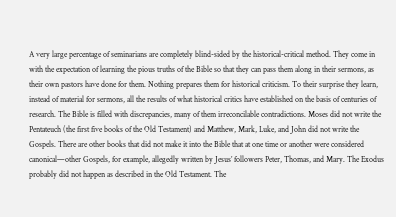A very large percentage of seminarians are completely blind-sided by the historical-critical method. They come in with the expectation of learning the pious truths of the Bible so that they can pass them along in their sermons, as their own pastors have done for them. Nothing prepares them for historical criticism. To their surprise they learn, instead of material for sermons, all the results of what historical critics have established on the basis of centuries of research. The Bible is filled with discrepancies, many of them irreconcilable contradictions. Moses did not write the Pentateuch (the first five books of the Old Testament) and Matthew, Mark, Luke, and John did not write the Gospels. There are other books that did not make it into the Bible that at one time or another were considered canonical—other Gospels, for example, allegedly written by Jesus’ followers Peter, Thomas, and Mary. The Exodus probably did not happen as described in the Old Testament. The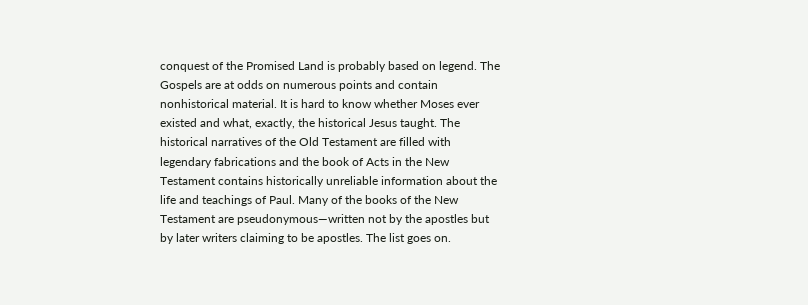conquest of the Promised Land is probably based on legend. The Gospels are at odds on numerous points and contain nonhistorical material. It is hard to know whether Moses ever existed and what, exactly, the historical Jesus taught. The historical narratives of the Old Testament are filled with legendary fabrications and the book of Acts in the New Testament contains historically unreliable information about the life and teachings of Paul. Many of the books of the New Testament are pseudonymous—written not by the apostles but by later writers claiming to be apostles. The list goes on.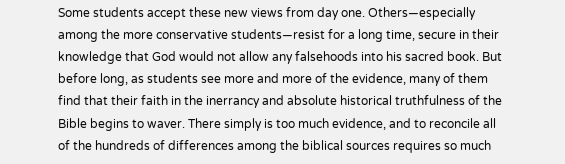Some students accept these new views from day one. Others—especially among the more conservative students—resist for a long time, secure in their knowledge that God would not allow any falsehoods into his sacred book. But before long, as students see more and more of the evidence, many of them find that their faith in the inerrancy and absolute historical truthfulness of the Bible begins to waver. There simply is too much evidence, and to reconcile all of the hundreds of differences among the biblical sources requires so much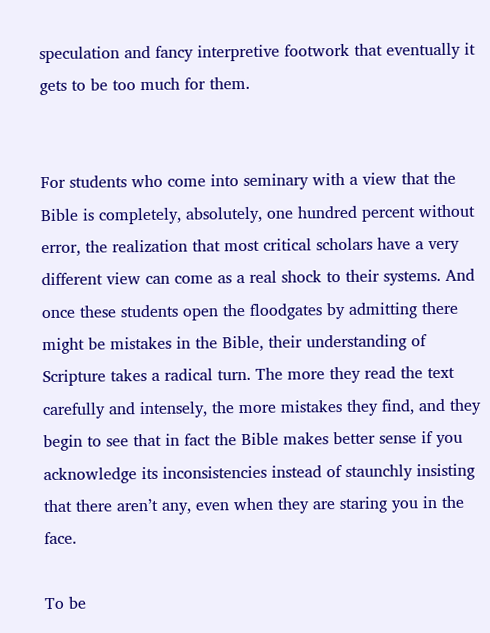speculation and fancy interpretive footwork that eventually it gets to be too much for them.


For students who come into seminary with a view that the Bible is completely, absolutely, one hundred percent without error, the realization that most critical scholars have a very different view can come as a real shock to their systems. And once these students open the floodgates by admitting there might be mistakes in the Bible, their understanding of Scripture takes a radical turn. The more they read the text carefully and intensely, the more mistakes they find, and they begin to see that in fact the Bible makes better sense if you acknowledge its inconsistencies instead of staunchly insisting that there aren’t any, even when they are staring you in the face.

To be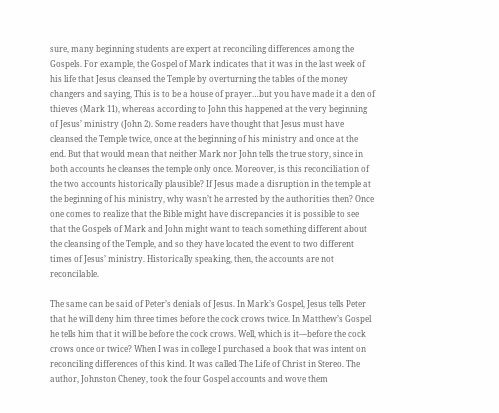sure, many beginning students are expert at reconciling differences among the Gospels. For example, the Gospel of Mark indicates that it was in the last week of his life that Jesus cleansed the Temple by overturning the tables of the money changers and saying, This is to be a house of prayer…but you have made it a den of thieves (Mark 11), whereas according to John this happened at the very beginning of Jesus’ ministry (John 2). Some readers have thought that Jesus must have cleansed the Temple twice, once at the beginning of his ministry and once at the end. But that would mean that neither Mark nor John tells the true story, since in both accounts he cleanses the temple only once. Moreover, is this reconciliation of the two accounts historically plausible? If Jesus made a disruption in the temple at the beginning of his ministry, why wasn’t he arrested by the authorities then? Once one comes to realize that the Bible might have discrepancies it is possible to see that the Gospels of Mark and John might want to teach something different about the cleansing of the Temple, and so they have located the event to two different times of Jesus’ ministry. Historically speaking, then, the accounts are not reconcilable.

The same can be said of Peter’s denials of Jesus. In Mark’s Gospel, Jesus tells Peter that he will deny him three times before the cock crows twice. In Matthew’s Gospel he tells him that it will be before the cock crows. Well, which is it—before the cock crows once or twice? When I was in college I purchased a book that was intent on reconciling differences of this kind. It was called The Life of Christ in Stereo. The author, Johnston Cheney, took the four Gospel accounts and wove them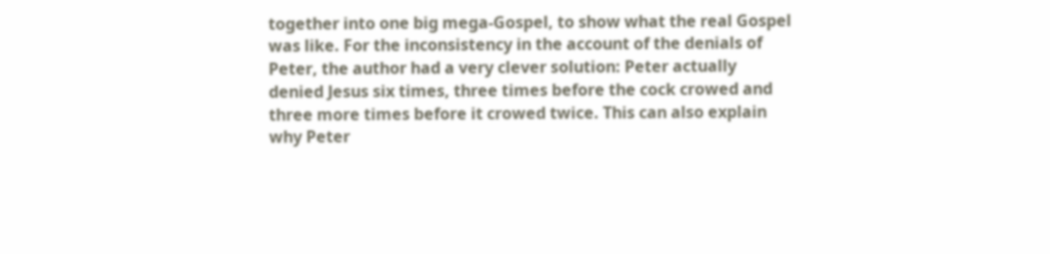together into one big mega-Gospel, to show what the real Gospel was like. For the inconsistency in the account of the denials of Peter, the author had a very clever solution: Peter actually denied Jesus six times, three times before the cock crowed and three more times before it crowed twice. This can also explain why Peter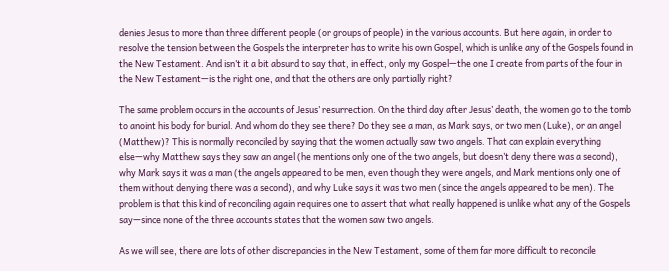denies Jesus to more than three different people (or groups of people) in the various accounts. But here again, in order to resolve the tension between the Gospels the interpreter has to write his own Gospel, which is unlike any of the Gospels found in the New Testament. And isn’t it a bit absurd to say that, in effect, only my Gospel—the one I create from parts of the four in the New Testament—is the right one, and that the others are only partially right?

The same problem occurs in the accounts of Jesus’ resurrection. On the third day after Jesus’ death, the women go to the tomb to anoint his body for burial. And whom do they see there? Do they see a man, as Mark says, or two men (Luke), or an angel (Matthew)? This is normally reconciled by saying that the women actually saw two angels. That can explain everything else—why Matthew says they saw an angel (he mentions only one of the two angels, but doesn’t deny there was a second), why Mark says it was a man (the angels appeared to be men, even though they were angels, and Mark mentions only one of them without denying there was a second), and why Luke says it was two men (since the angels appeared to be men). The problem is that this kind of reconciling again requires one to assert that what really happened is unlike what any of the Gospels say—since none of the three accounts states that the women saw two angels.

As we will see, there are lots of other discrepancies in the New Testament, some of them far more difficult to reconcile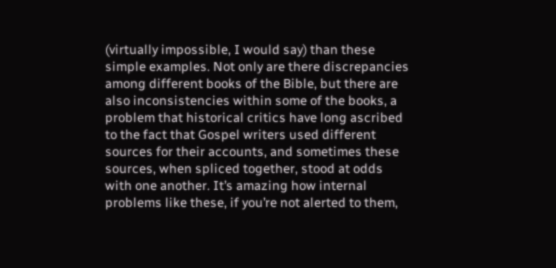(virtually impossible, I would say) than these simple examples. Not only are there discrepancies among different books of the Bible, but there are also inconsistencies within some of the books, a problem that historical critics have long ascribed to the fact that Gospel writers used different sources for their accounts, and sometimes these sources, when spliced together, stood at odds with one another. It’s amazing how internal problems like these, if you’re not alerted to them,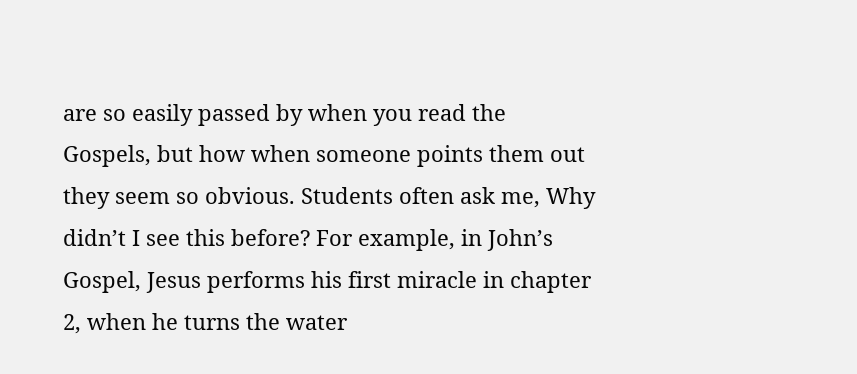are so easily passed by when you read the Gospels, but how when someone points them out they seem so obvious. Students often ask me, Why didn’t I see this before? For example, in John’s Gospel, Jesus performs his first miracle in chapter 2, when he turns the water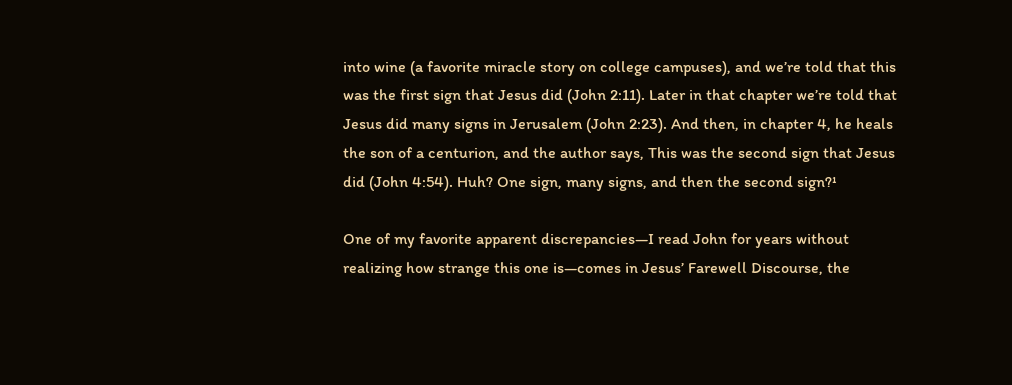into wine (a favorite miracle story on college campuses), and we’re told that this was the first sign that Jesus did (John 2:11). Later in that chapter we’re told that Jesus did many signs in Jerusalem (John 2:23). And then, in chapter 4, he heals the son of a centurion, and the author says, This was the second sign that Jesus did (John 4:54). Huh? One sign, many signs, and then the second sign?¹

One of my favorite apparent discrepancies—I read John for years without realizing how strange this one is—comes in Jesus’ Farewell Discourse, the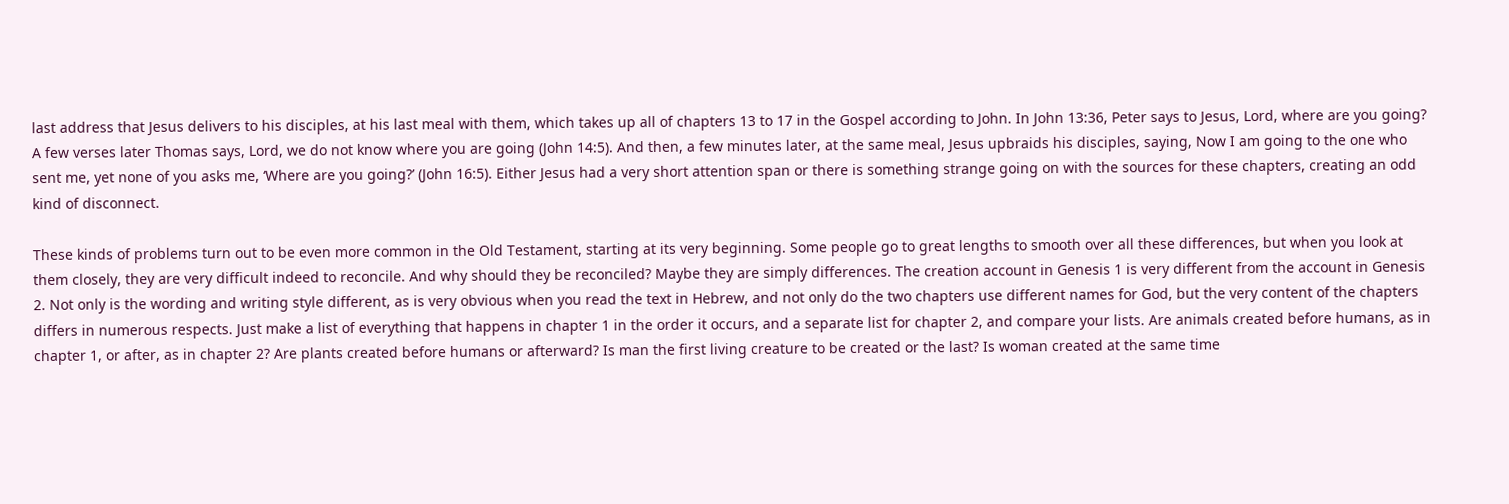last address that Jesus delivers to his disciples, at his last meal with them, which takes up all of chapters 13 to 17 in the Gospel according to John. In John 13:36, Peter says to Jesus, Lord, where are you going? A few verses later Thomas says, Lord, we do not know where you are going (John 14:5). And then, a few minutes later, at the same meal, Jesus upbraids his disciples, saying, Now I am going to the one who sent me, yet none of you asks me, ‘Where are you going?’ (John 16:5). Either Jesus had a very short attention span or there is something strange going on with the sources for these chapters, creating an odd kind of disconnect.

These kinds of problems turn out to be even more common in the Old Testament, starting at its very beginning. Some people go to great lengths to smooth over all these differences, but when you look at them closely, they are very difficult indeed to reconcile. And why should they be reconciled? Maybe they are simply differences. The creation account in Genesis 1 is very different from the account in Genesis 2. Not only is the wording and writing style different, as is very obvious when you read the text in Hebrew, and not only do the two chapters use different names for God, but the very content of the chapters differs in numerous respects. Just make a list of everything that happens in chapter 1 in the order it occurs, and a separate list for chapter 2, and compare your lists. Are animals created before humans, as in chapter 1, or after, as in chapter 2? Are plants created before humans or afterward? Is man the first living creature to be created or the last? Is woman created at the same time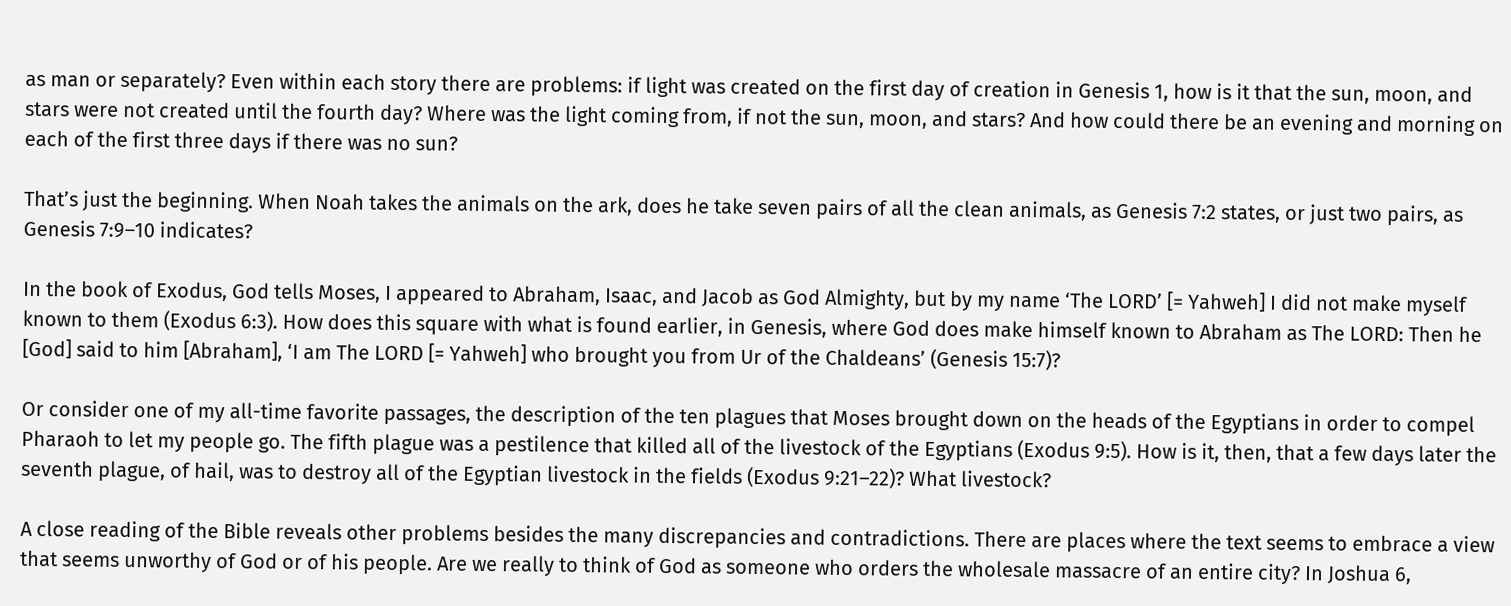as man or separately? Even within each story there are problems: if light was created on the first day of creation in Genesis 1, how is it that the sun, moon, and stars were not created until the fourth day? Where was the light coming from, if not the sun, moon, and stars? And how could there be an evening and morning on each of the first three days if there was no sun?

That’s just the beginning. When Noah takes the animals on the ark, does he take seven pairs of all the clean animals, as Genesis 7:2 states, or just two pairs, as Genesis 7:9–10 indicates?

In the book of Exodus, God tells Moses, I appeared to Abraham, Isaac, and Jacob as God Almighty, but by my name ‘The LORD’ [= Yahweh] I did not make myself known to them (Exodus 6:3). How does this square with what is found earlier, in Genesis, where God does make himself known to Abraham as The LORD: Then he [God] said to him [Abraham], ‘I am The LORD [= Yahweh] who brought you from Ur of the Chaldeans’ (Genesis 15:7)?

Or consider one of my all-time favorite passages, the description of the ten plagues that Moses brought down on the heads of the Egyptians in order to compel Pharaoh to let my people go. The fifth plague was a pestilence that killed all of the livestock of the Egyptians (Exodus 9:5). How is it, then, that a few days later the seventh plague, of hail, was to destroy all of the Egyptian livestock in the fields (Exodus 9:21–22)? What livestock?

A close reading of the Bible reveals other problems besides the many discrepancies and contradictions. There are places where the text seems to embrace a view that seems unworthy of God or of his people. Are we really to think of God as someone who orders the wholesale massacre of an entire city? In Joshua 6,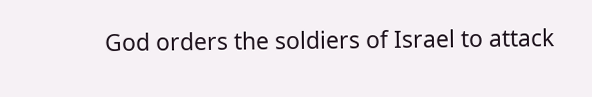God orders the soldiers of Israel to attack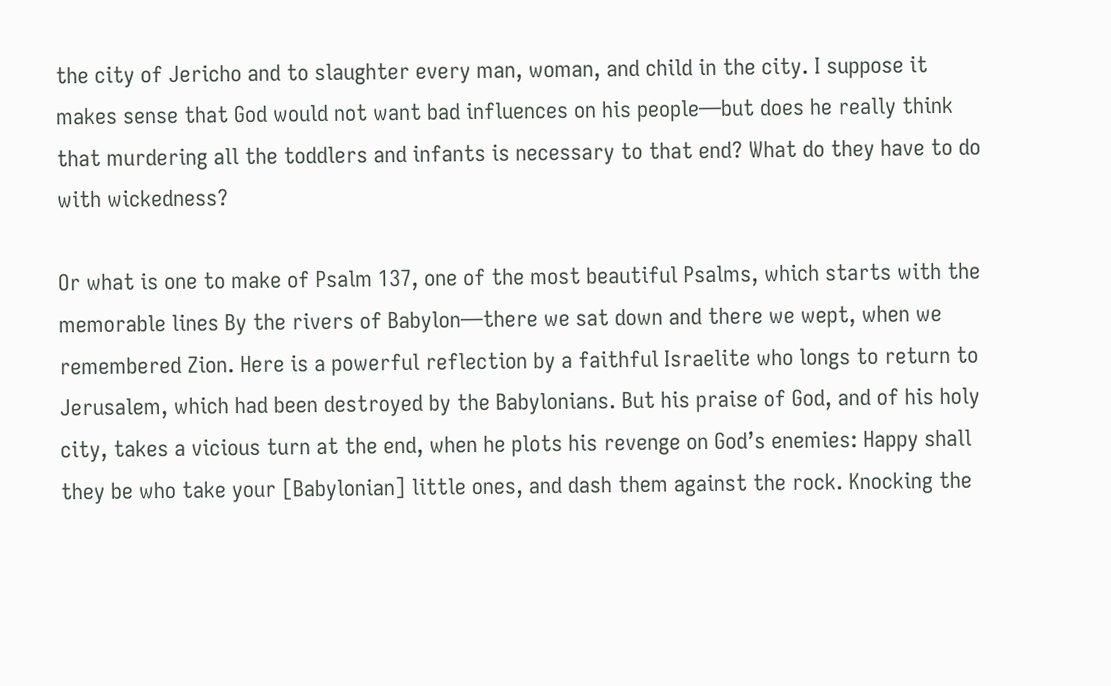the city of Jericho and to slaughter every man, woman, and child in the city. I suppose it makes sense that God would not want bad influences on his people—but does he really think that murdering all the toddlers and infants is necessary to that end? What do they have to do with wickedness?

Or what is one to make of Psalm 137, one of the most beautiful Psalms, which starts with the memorable lines By the rivers of Babylon—there we sat down and there we wept, when we remembered Zion. Here is a powerful reflection by a faithful Israelite who longs to return to Jerusalem, which had been destroyed by the Babylonians. But his praise of God, and of his holy city, takes a vicious turn at the end, when he plots his revenge on God’s enemies: Happy shall they be who take your [Babylonian] little ones, and dash them against the rock. Knocking the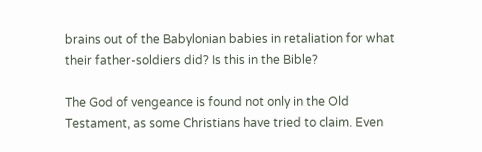brains out of the Babylonian babies in retaliation for what their father-soldiers did? Is this in the Bible?

The God of vengeance is found not only in the Old Testament, as some Christians have tried to claim. Even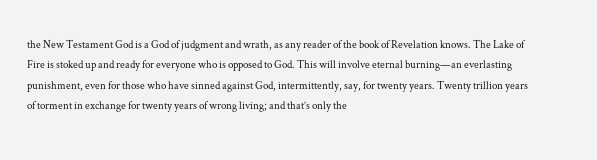the New Testament God is a God of judgment and wrath, as any reader of the book of Revelation knows. The Lake of Fire is stoked up and ready for everyone who is opposed to God. This will involve eternal burning—an everlasting punishment, even for those who have sinned against God, intermittently, say, for twenty years. Twenty trillion years of torment in exchange for twenty years of wrong living; and that’s only the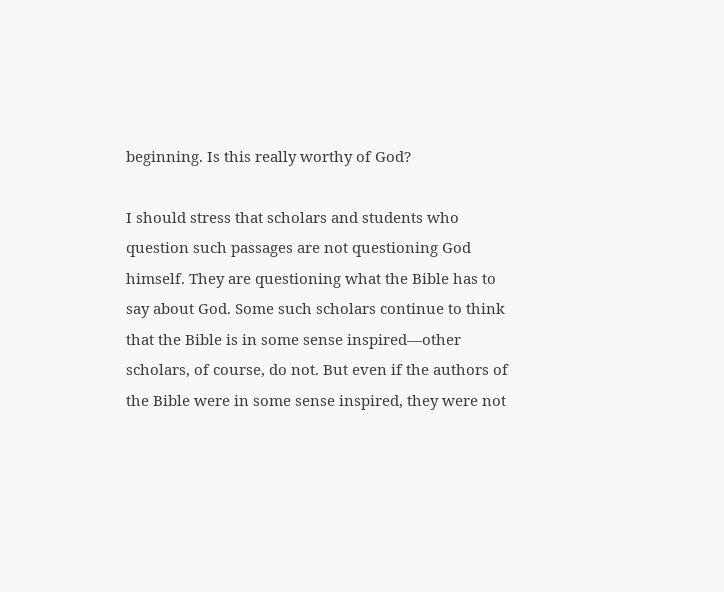beginning. Is this really worthy of God?

I should stress that scholars and students who question such passages are not questioning God himself. They are questioning what the Bible has to say about God. Some such scholars continue to think that the Bible is in some sense inspired—other scholars, of course, do not. But even if the authors of the Bible were in some sense inspired, they were not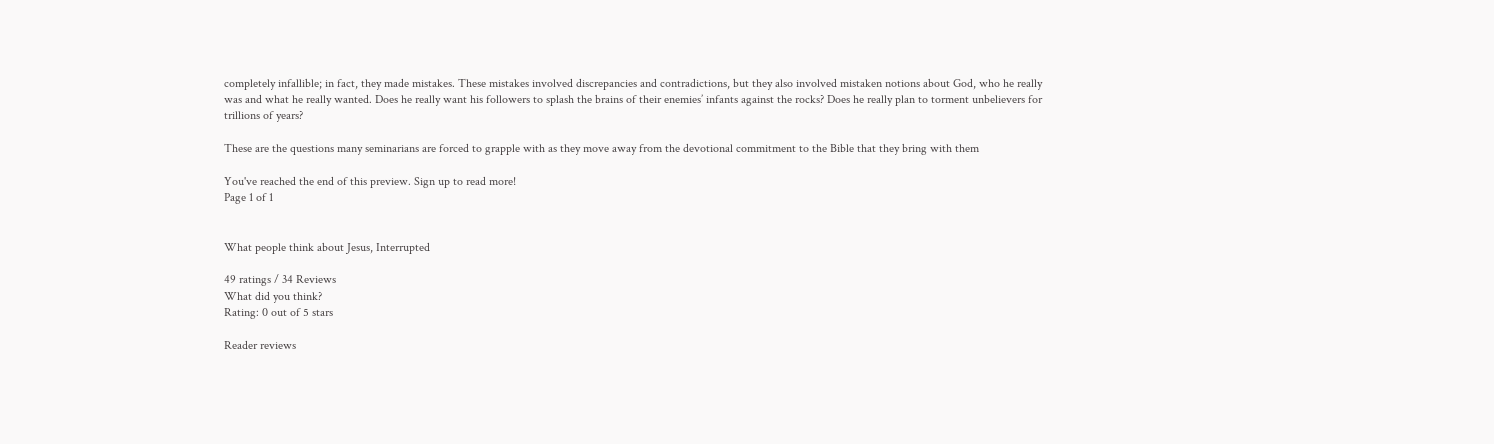completely infallible; in fact, they made mistakes. These mistakes involved discrepancies and contradictions, but they also involved mistaken notions about God, who he really was and what he really wanted. Does he really want his followers to splash the brains of their enemies’ infants against the rocks? Does he really plan to torment unbelievers for trillions of years?

These are the questions many seminarians are forced to grapple with as they move away from the devotional commitment to the Bible that they bring with them

You've reached the end of this preview. Sign up to read more!
Page 1 of 1


What people think about Jesus, Interrupted

49 ratings / 34 Reviews
What did you think?
Rating: 0 out of 5 stars

Reader reviews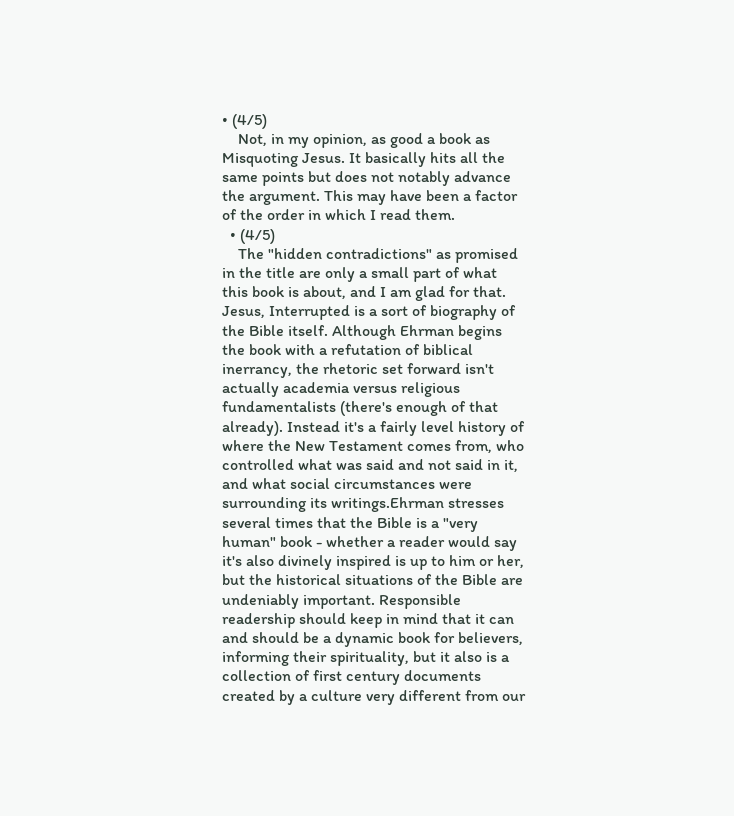• (4/5)
    Not, in my opinion, as good a book as Misquoting Jesus. It basically hits all the same points but does not notably advance the argument. This may have been a factor of the order in which I read them.
  • (4/5)
    The "hidden contradictions" as promised in the title are only a small part of what this book is about, and I am glad for that. Jesus, Interrupted is a sort of biography of the Bible itself. Although Ehrman begins the book with a refutation of biblical inerrancy, the rhetoric set forward isn't actually academia versus religious fundamentalists (there's enough of that already). Instead it's a fairly level history of where the New Testament comes from, who controlled what was said and not said in it, and what social circumstances were surrounding its writings.Ehrman stresses several times that the Bible is a "very human" book - whether a reader would say it's also divinely inspired is up to him or her, but the historical situations of the Bible are undeniably important. Responsible readership should keep in mind that it can and should be a dynamic book for believers, informing their spirituality, but it also is a collection of first century documents created by a culture very different from our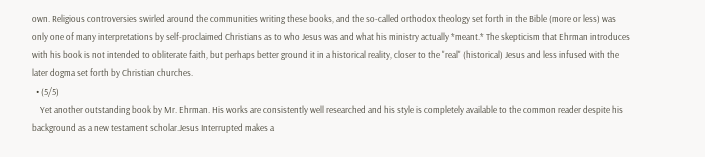own. Religious controversies swirled around the communities writing these books, and the so-called orthodox theology set forth in the Bible (more or less) was only one of many interpretations by self-proclaimed Christians as to who Jesus was and what his ministry actually *meant.* The skepticism that Ehrman introduces with his book is not intended to obliterate faith, but perhaps better ground it in a historical reality, closer to the "real" (historical) Jesus and less infused with the later dogma set forth by Christian churches.
  • (5/5)
    Yet another outstanding book by Mr. Ehrman. His works are consistently well researched and his style is completely available to the common reader despite his background as a new testament scholar.Jesus Interrupted makes a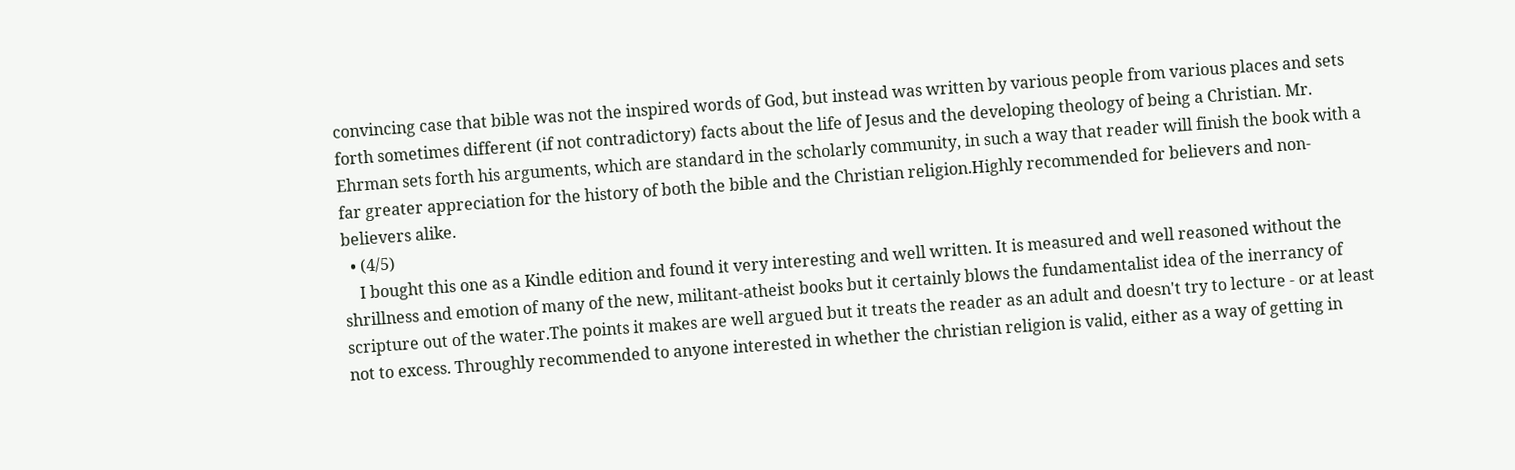convincing case that bible was not the inspired words of God, but instead was written by various people from various places and sets forth sometimes different (if not contradictory) facts about the life of Jesus and the developing theology of being a Christian. Mr. Ehrman sets forth his arguments, which are standard in the scholarly community, in such a way that reader will finish the book with a far greater appreciation for the history of both the bible and the Christian religion.Highly recommended for believers and non-believers alike.
  • (4/5)
    I bought this one as a Kindle edition and found it very interesting and well written. It is measured and well reasoned without the shrillness and emotion of many of the new, militant-atheist books but it certainly blows the fundamentalist idea of the inerrancy of scripture out of the water.The points it makes are well argued but it treats the reader as an adult and doesn't try to lecture - or at least not to excess. Throughly recommended to anyone interested in whether the christian religion is valid, either as a way of getting in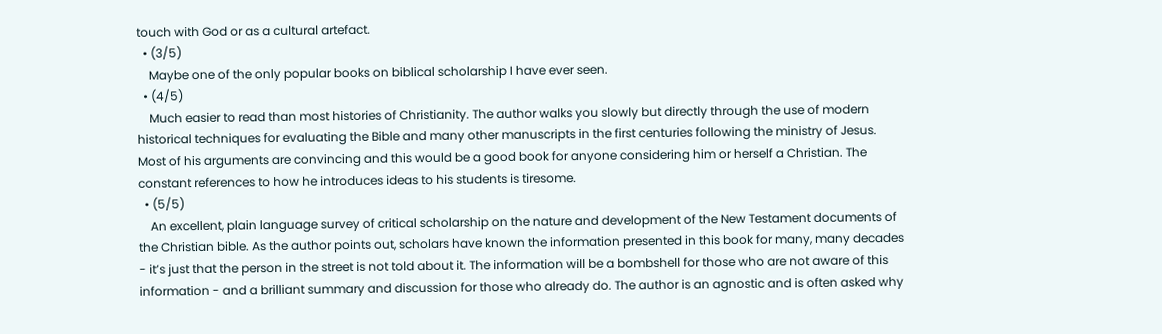touch with God or as a cultural artefact.
  • (3/5)
    Maybe one of the only popular books on biblical scholarship I have ever seen.
  • (4/5)
    Much easier to read than most histories of Christianity. The author walks you slowly but directly through the use of modern historical techniques for evaluating the Bible and many other manuscripts in the first centuries following the ministry of Jesus. Most of his arguments are convincing and this would be a good book for anyone considering him or herself a Christian. The constant references to how he introduces ideas to his students is tiresome.
  • (5/5)
    An excellent, plain language survey of critical scholarship on the nature and development of the New Testament documents of the Christian bible. As the author points out, scholars have known the information presented in this book for many, many decades - it’s just that the person in the street is not told about it. The information will be a bombshell for those who are not aware of this information - and a brilliant summary and discussion for those who already do. The author is an agnostic and is often asked why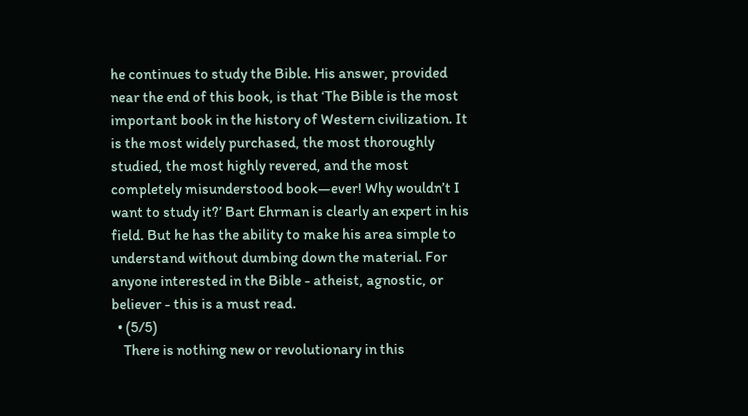he continues to study the Bible. His answer, provided near the end of this book, is that ‘The Bible is the most important book in the history of Western civilization. It is the most widely purchased, the most thoroughly studied, the most highly revered, and the most completely misunderstood book—ever! Why wouldn’t I want to study it?’ Bart Ehrman is clearly an expert in his field. But he has the ability to make his area simple to understand without dumbing down the material. For anyone interested in the Bible - atheist, agnostic, or believer - this is a must read.
  • (5/5)
    There is nothing new or revolutionary in this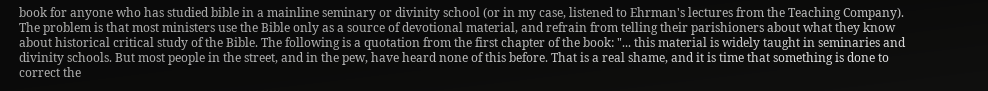book for anyone who has studied bible in a mainline seminary or divinity school (or in my case, listened to Ehrman's lectures from the Teaching Company). The problem is that most ministers use the Bible only as a source of devotional material, and refrain from telling their parishioners about what they know about historical critical study of the Bible. The following is a quotation from the first chapter of the book: "... this material is widely taught in seminaries and divinity schools. But most people in the street, and in the pew, have heard none of this before. That is a real shame, and it is time that something is done to correct the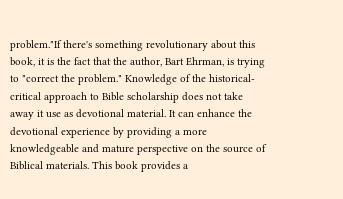problem."If there's something revolutionary about this book, it is the fact that the author, Bart Ehrman, is trying to "correct the problem." Knowledge of the historical-critical approach to Bible scholarship does not take away it use as devotional material. It can enhance the devotional experience by providing a more knowledgeable and mature perspective on the source of Biblical materials. This book provides a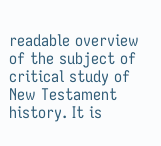readable overview of the subject of critical study of New Testament history. It is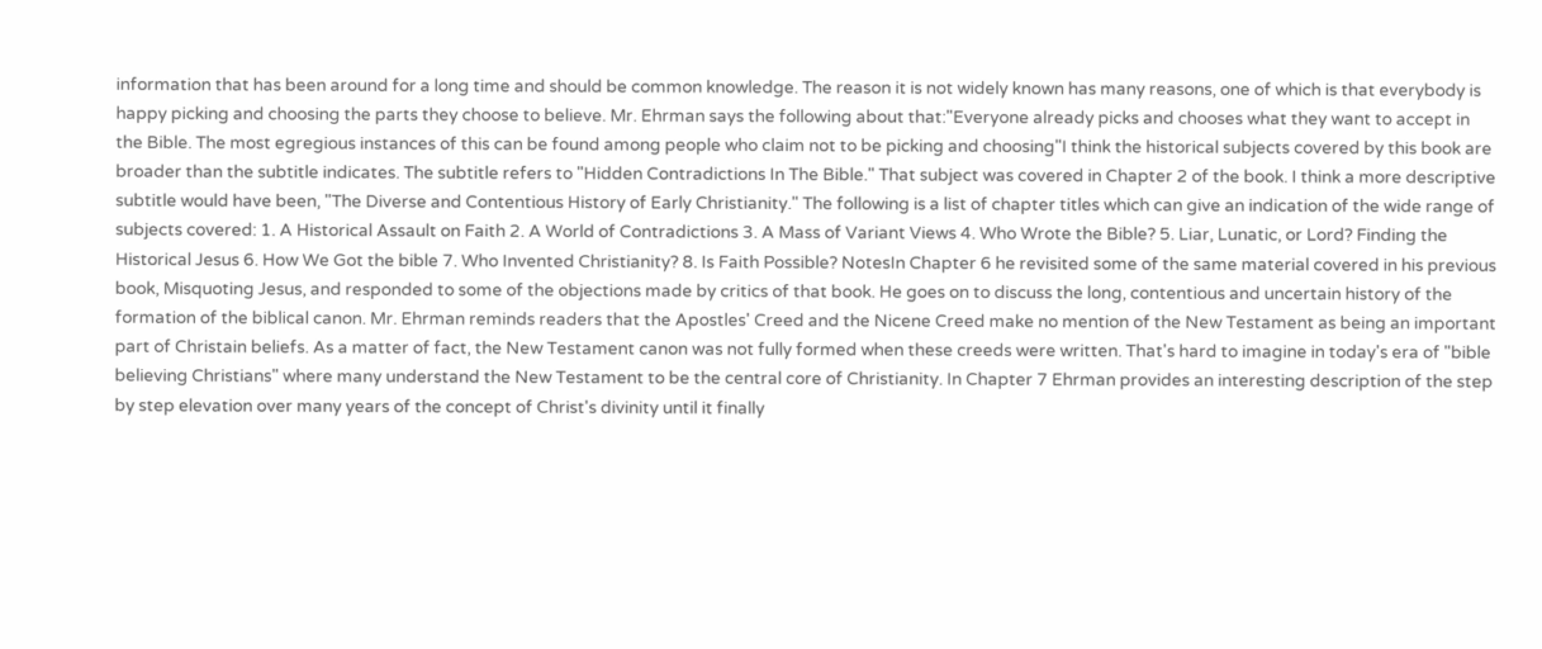information that has been around for a long time and should be common knowledge. The reason it is not widely known has many reasons, one of which is that everybody is happy picking and choosing the parts they choose to believe. Mr. Ehrman says the following about that:"Everyone already picks and chooses what they want to accept in the Bible. The most egregious instances of this can be found among people who claim not to be picking and choosing"I think the historical subjects covered by this book are broader than the subtitle indicates. The subtitle refers to "Hidden Contradictions In The Bible." That subject was covered in Chapter 2 of the book. I think a more descriptive subtitle would have been, "The Diverse and Contentious History of Early Christianity." The following is a list of chapter titles which can give an indication of the wide range of subjects covered: 1. A Historical Assault on Faith 2. A World of Contradictions 3. A Mass of Variant Views 4. Who Wrote the Bible? 5. Liar, Lunatic, or Lord? Finding the Historical Jesus 6. How We Got the bible 7. Who Invented Christianity? 8. Is Faith Possible? NotesIn Chapter 6 he revisited some of the same material covered in his previous book, Misquoting Jesus, and responded to some of the objections made by critics of that book. He goes on to discuss the long, contentious and uncertain history of the formation of the biblical canon. Mr. Ehrman reminds readers that the Apostles' Creed and the Nicene Creed make no mention of the New Testament as being an important part of Christain beliefs. As a matter of fact, the New Testament canon was not fully formed when these creeds were written. That's hard to imagine in today's era of "bible believing Christians" where many understand the New Testament to be the central core of Christianity. In Chapter 7 Ehrman provides an interesting description of the step by step elevation over many years of the concept of Christ's divinity until it finally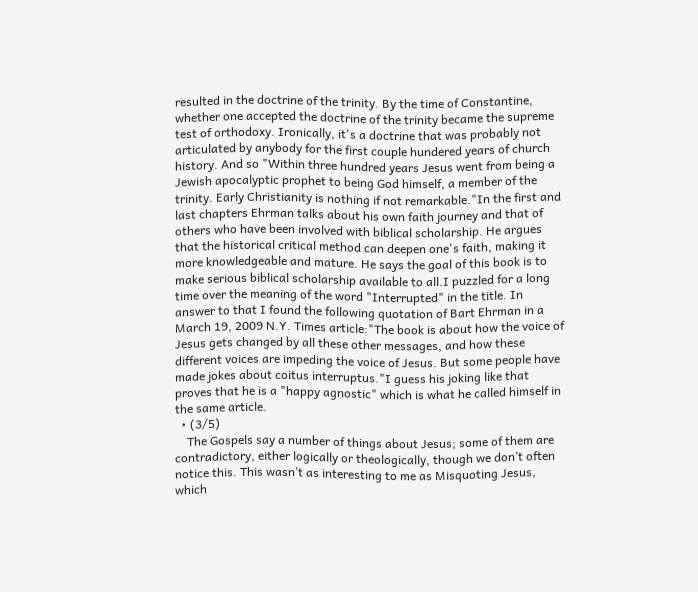resulted in the doctrine of the trinity. By the time of Constantine, whether one accepted the doctrine of the trinity became the supreme test of orthodoxy. Ironically, it's a doctrine that was probably not articulated by anybody for the first couple hundered years of church history. And so "Within three hundred years Jesus went from being a Jewish apocalyptic prophet to being God himself, a member of the trinity. Early Christianity is nothing if not remarkable."In the first and last chapters Ehrman talks about his own faith journey and that of others who have been involved with biblical scholarship. He argues that the historical critical method can deepen one's faith, making it more knowledgeable and mature. He says the goal of this book is to make serious biblical scholarship available to all.I puzzled for a long time over the meaning of the word "Interrupted" in the title. In answer to that I found the following quotation of Bart Ehrman in a March 19, 2009 N.Y. Times article:"The book is about how the voice of Jesus gets changed by all these other messages, and how these different voices are impeding the voice of Jesus. But some people have made jokes about coitus interruptus."I guess his joking like that proves that he is a "happy agnostic" which is what he called himself in the same article.
  • (3/5)
    The Gospels say a number of things about Jesus; some of them are contradictory, either logically or theologically, though we don’t often notice this. This wasn’t as interesting to me as Misquoting Jesus, which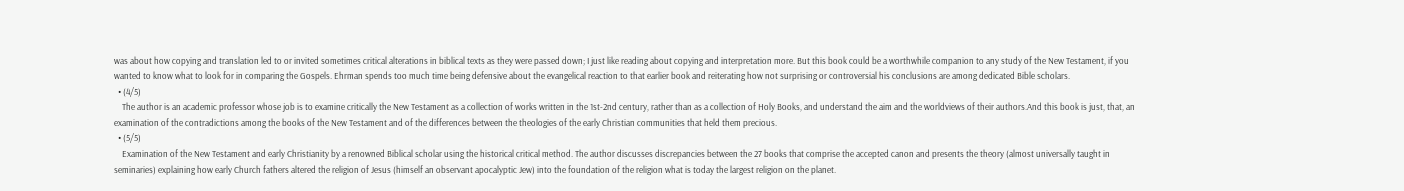was about how copying and translation led to or invited sometimes critical alterations in biblical texts as they were passed down; I just like reading about copying and interpretation more. But this book could be a worthwhile companion to any study of the New Testament, if you wanted to know what to look for in comparing the Gospels. Ehrman spends too much time being defensive about the evangelical reaction to that earlier book and reiterating how not surprising or controversial his conclusions are among dedicated Bible scholars.
  • (4/5)
    The author is an academic professor whose job is to examine critically the New Testament as a collection of works written in the 1st-2nd century, rather than as a collection of Holy Books, and understand the aim and the worldviews of their authors.And this book is just, that, an examination of the contradictions among the books of the New Testament and of the differences between the theologies of the early Christian communities that held them precious.
  • (5/5)
    Examination of the New Testament and early Christianity by a renowned Biblical scholar using the historical critical method. The author discusses discrepancies between the 27 books that comprise the accepted canon and presents the theory (almost universally taught in seminaries) explaining how early Church fathers altered the religion of Jesus (himself an observant apocalyptic Jew) into the foundation of the religion what is today the largest religion on the planet.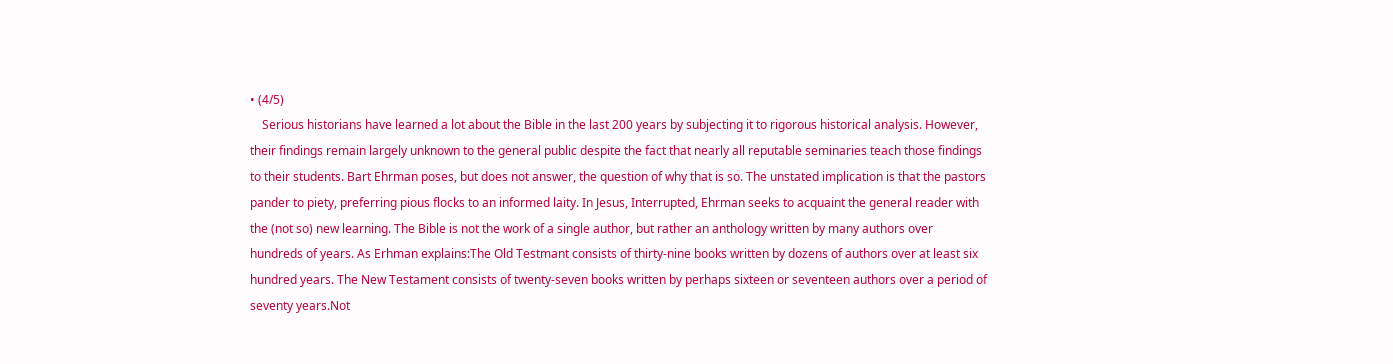• (4/5)
    Serious historians have learned a lot about the Bible in the last 200 years by subjecting it to rigorous historical analysis. However, their findings remain largely unknown to the general public despite the fact that nearly all reputable seminaries teach those findings to their students. Bart Ehrman poses, but does not answer, the question of why that is so. The unstated implication is that the pastors pander to piety, preferring pious flocks to an informed laity. In Jesus, Interrupted, Ehrman seeks to acquaint the general reader with the (not so) new learning. The Bible is not the work of a single author, but rather an anthology written by many authors over hundreds of years. As Erhman explains:The Old Testmant consists of thirty-nine books written by dozens of authors over at least six hundred years. The New Testament consists of twenty-seven books written by perhaps sixteen or seventeen authors over a period of seventy years.Not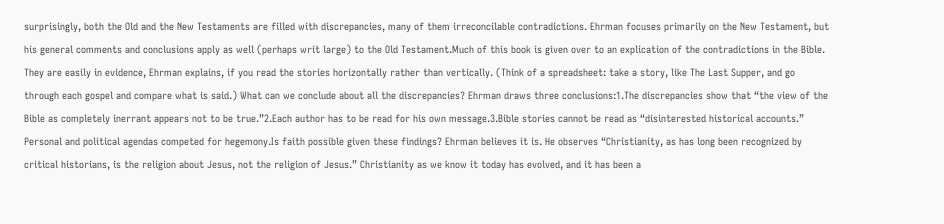surprisingly, both the Old and the New Testaments are filled with discrepancies, many of them irreconcilable contradictions. Ehrman focuses primarily on the New Testament, but his general comments and conclusions apply as well (perhaps writ large) to the Old Testament.Much of this book is given over to an explication of the contradictions in the Bible. They are easily in evidence, Ehrman explains, if you read the stories horizontally rather than vertically. (Think of a spreadsheet: take a story, like The Last Supper, and go through each gospel and compare what is said.) What can we conclude about all the discrepancies? Ehrman draws three conclusions:1.The discrepancies show that “the view of the Bible as completely inerrant appears not to be true.”2.Each author has to be read for his own message.3.Bible stories cannot be read as “disinterested historical accounts.” Personal and political agendas competed for hegemony.Is faith possible given these findings? Ehrman believes it is. He observes “Christianity, as has long been recognized by critical historians, is the religion about Jesus, not the religion of Jesus.” Christianity as we know it today has evolved, and it has been a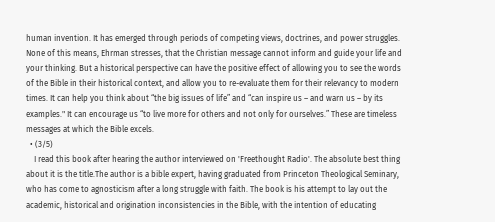human invention. It has emerged through periods of competing views, doctrines, and power struggles. None of this means, Ehrman stresses, that the Christian message cannot inform and guide your life and your thinking. But a historical perspective can have the positive effect of allowing you to see the words of the Bible in their historical context, and allow you to re-evaluate them for their relevancy to modern times. It can help you think about “the big issues of life” and “can inspire us – and warn us – by its examples." It can encourage us “to live more for others and not only for ourselves.” These are timeless messages at which the Bible excels.
  • (3/5)
    I read this book after hearing the author interviewed on 'Freethought Radio'. The absolute best thing about it is the title.The author is a bible expert, having graduated from Princeton Theological Seminary, who has come to agnosticism after a long struggle with faith. The book is his attempt to lay out the academic, historical and origination inconsistencies in the Bible, with the intention of educating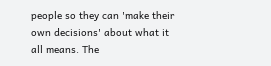people so they can 'make their own decisions' about what it all means. The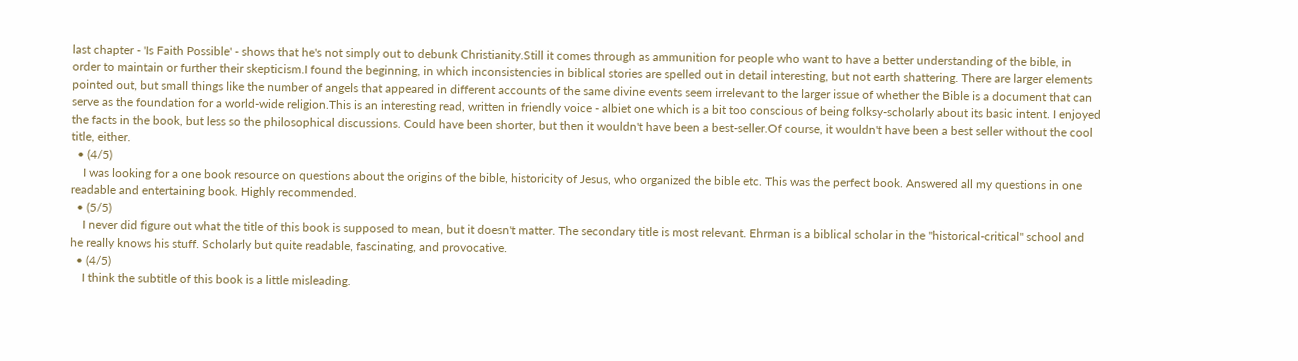last chapter - 'Is Faith Possible' - shows that he's not simply out to debunk Christianity.Still it comes through as ammunition for people who want to have a better understanding of the bible, in order to maintain or further their skepticism.I found the beginning, in which inconsistencies in biblical stories are spelled out in detail interesting, but not earth shattering. There are larger elements pointed out, but small things like the number of angels that appeared in different accounts of the same divine events seem irrelevant to the larger issue of whether the Bible is a document that can serve as the foundation for a world-wide religion.This is an interesting read, written in friendly voice - albiet one which is a bit too conscious of being folksy-scholarly about its basic intent. I enjoyed the facts in the book, but less so the philosophical discussions. Could have been shorter, but then it wouldn't have been a best-seller.Of course, it wouldn't have been a best seller without the cool title, either.
  • (4/5)
    I was looking for a one book resource on questions about the origins of the bible, historicity of Jesus, who organized the bible etc. This was the perfect book. Answered all my questions in one readable and entertaining book. Highly recommended.
  • (5/5)
    I never did figure out what the title of this book is supposed to mean, but it doesn't matter. The secondary title is most relevant. Ehrman is a biblical scholar in the "historical-critical" school and he really knows his stuff. Scholarly but quite readable, fascinating, and provocative.
  • (4/5)
    I think the subtitle of this book is a little misleading.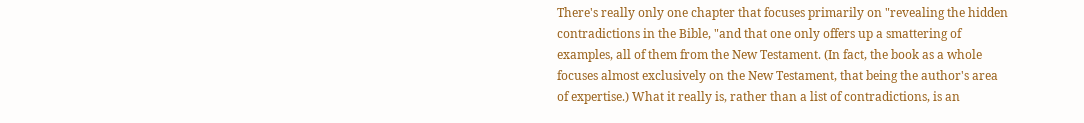There's really only one chapter that focuses primarily on "revealing the hidden contradictions in the Bible, "and that one only offers up a smattering of examples, all of them from the New Testament. (In fact, the book as a whole focuses almost exclusively on the New Testament, that being the author's area of expertise.) What it really is, rather than a list of contradictions, is an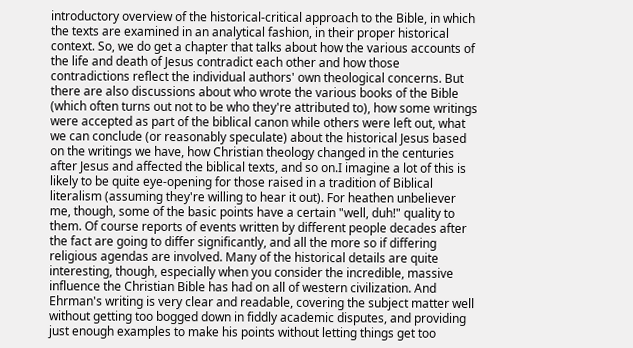introductory overview of the historical-critical approach to the Bible, in which the texts are examined in an analytical fashion, in their proper historical context. So, we do get a chapter that talks about how the various accounts of the life and death of Jesus contradict each other and how those contradictions reflect the individual authors' own theological concerns. But there are also discussions about who wrote the various books of the Bible (which often turns out not to be who they're attributed to), how some writings were accepted as part of the biblical canon while others were left out, what we can conclude (or reasonably speculate) about the historical Jesus based on the writings we have, how Christian theology changed in the centuries after Jesus and affected the biblical texts, and so on.I imagine a lot of this is likely to be quite eye-opening for those raised in a tradition of Biblical literalism (assuming they're willing to hear it out). For heathen unbeliever me, though, some of the basic points have a certain "well, duh!" quality to them. Of course reports of events written by different people decades after the fact are going to differ significantly, and all the more so if differing religious agendas are involved. Many of the historical details are quite interesting, though, especially when you consider the incredible, massive influence the Christian Bible has had on all of western civilization. And Ehrman's writing is very clear and readable, covering the subject matter well without getting too bogged down in fiddly academic disputes, and providing just enough examples to make his points without letting things get too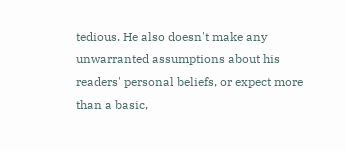tedious. He also doesn't make any unwarranted assumptions about his readers' personal beliefs, or expect more than a basic,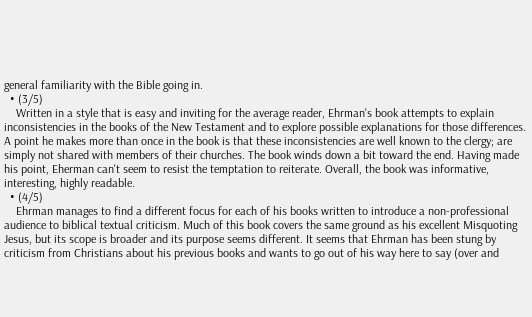general familiarity with the Bible going in.
  • (3/5)
    Written in a style that is easy and inviting for the average reader, Ehrman's book attempts to explain inconsistencies in the books of the New Testament and to explore possible explanations for those differences. A point he makes more than once in the book is that these inconsistencies are well known to the clergy; are simply not shared with members of their churches. The book winds down a bit toward the end. Having made his point, Eherman can't seem to resist the temptation to reiterate. Overall, the book was informative, interesting, highly readable.
  • (4/5)
    Ehrman manages to find a different focus for each of his books written to introduce a non-professional audience to biblical textual criticism. Much of this book covers the same ground as his excellent Misquoting Jesus, but its scope is broader and its purpose seems different. It seems that Ehrman has been stung by criticism from Christians about his previous books and wants to go out of his way here to say (over and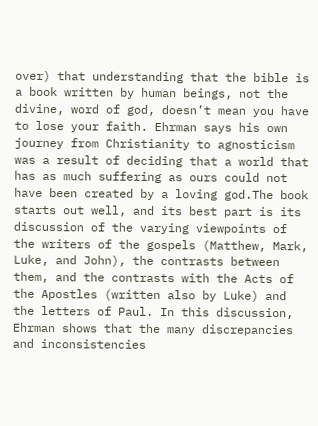over) that understanding that the bible is a book written by human beings, not the divine, word of god, doesn’t mean you have to lose your faith. Ehrman says his own journey from Christianity to agnosticism was a result of deciding that a world that has as much suffering as ours could not have been created by a loving god.The book starts out well, and its best part is its discussion of the varying viewpoints of the writers of the gospels (Matthew, Mark, Luke, and John), the contrasts between them, and the contrasts with the Acts of the Apostles (written also by Luke) and the letters of Paul. In this discussion, Ehrman shows that the many discrepancies and inconsistencies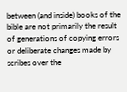between (and inside) books of the bible are not primarily the result of generations of copying errors or deliberate changes made by scribes over the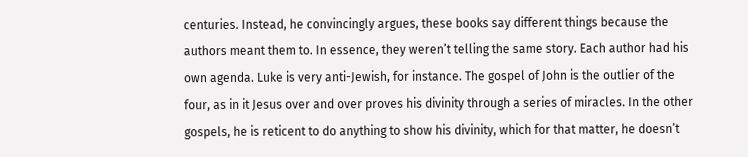centuries. Instead, he convincingly argues, these books say different things because the authors meant them to. In essence, they weren’t telling the same story. Each author had his own agenda. Luke is very anti-Jewish, for instance. The gospel of John is the outlier of the four, as in it Jesus over and over proves his divinity through a series of miracles. In the other gospels, he is reticent to do anything to show his divinity, which for that matter, he doesn’t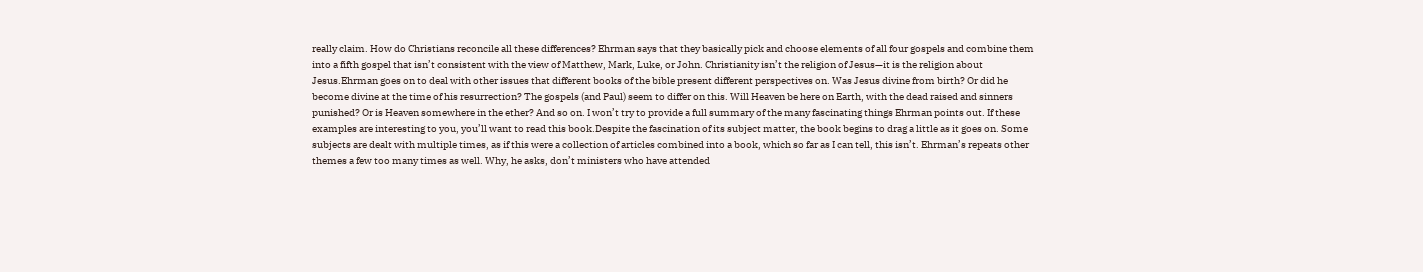really claim. How do Christians reconcile all these differences? Ehrman says that they basically pick and choose elements of all four gospels and combine them into a fifth gospel that isn’t consistent with the view of Matthew, Mark, Luke, or John. Christianity isn’t the religion of Jesus—it is the religion about Jesus.Ehrman goes on to deal with other issues that different books of the bible present different perspectives on. Was Jesus divine from birth? Or did he become divine at the time of his resurrection? The gospels (and Paul) seem to differ on this. Will Heaven be here on Earth, with the dead raised and sinners punished? Or is Heaven somewhere in the ether? And so on. I won’t try to provide a full summary of the many fascinating things Ehrman points out. If these examples are interesting to you, you’ll want to read this book.Despite the fascination of its subject matter, the book begins to drag a little as it goes on. Some subjects are dealt with multiple times, as if this were a collection of articles combined into a book, which so far as I can tell, this isn’t. Ehrman’s repeats other themes a few too many times as well. Why, he asks, don’t ministers who have attended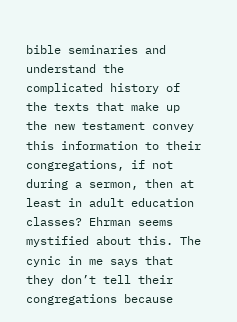bible seminaries and understand the complicated history of the texts that make up the new testament convey this information to their congregations, if not during a sermon, then at least in adult education classes? Ehrman seems mystified about this. The cynic in me says that they don’t tell their congregations because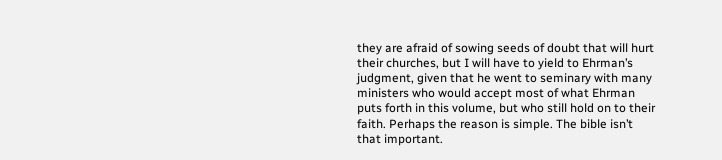they are afraid of sowing seeds of doubt that will hurt their churches, but I will have to yield to Ehrman’s judgment, given that he went to seminary with many ministers who would accept most of what Ehrman puts forth in this volume, but who still hold on to their faith. Perhaps the reason is simple. The bible isn’t that important.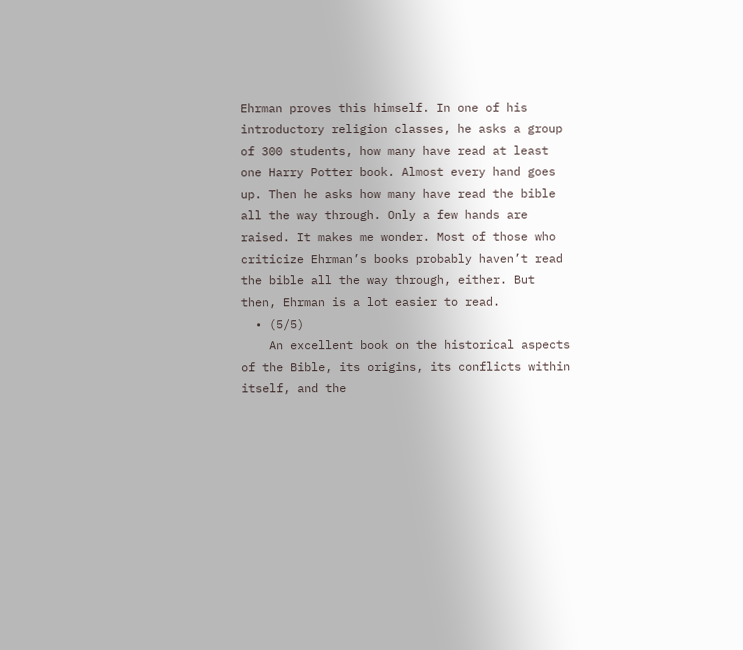Ehrman proves this himself. In one of his introductory religion classes, he asks a group of 300 students, how many have read at least one Harry Potter book. Almost every hand goes up. Then he asks how many have read the bible all the way through. Only a few hands are raised. It makes me wonder. Most of those who criticize Ehrman’s books probably haven’t read the bible all the way through, either. But then, Ehrman is a lot easier to read.
  • (5/5)
    An excellent book on the historical aspects of the Bible, its origins, its conflicts within itself, and the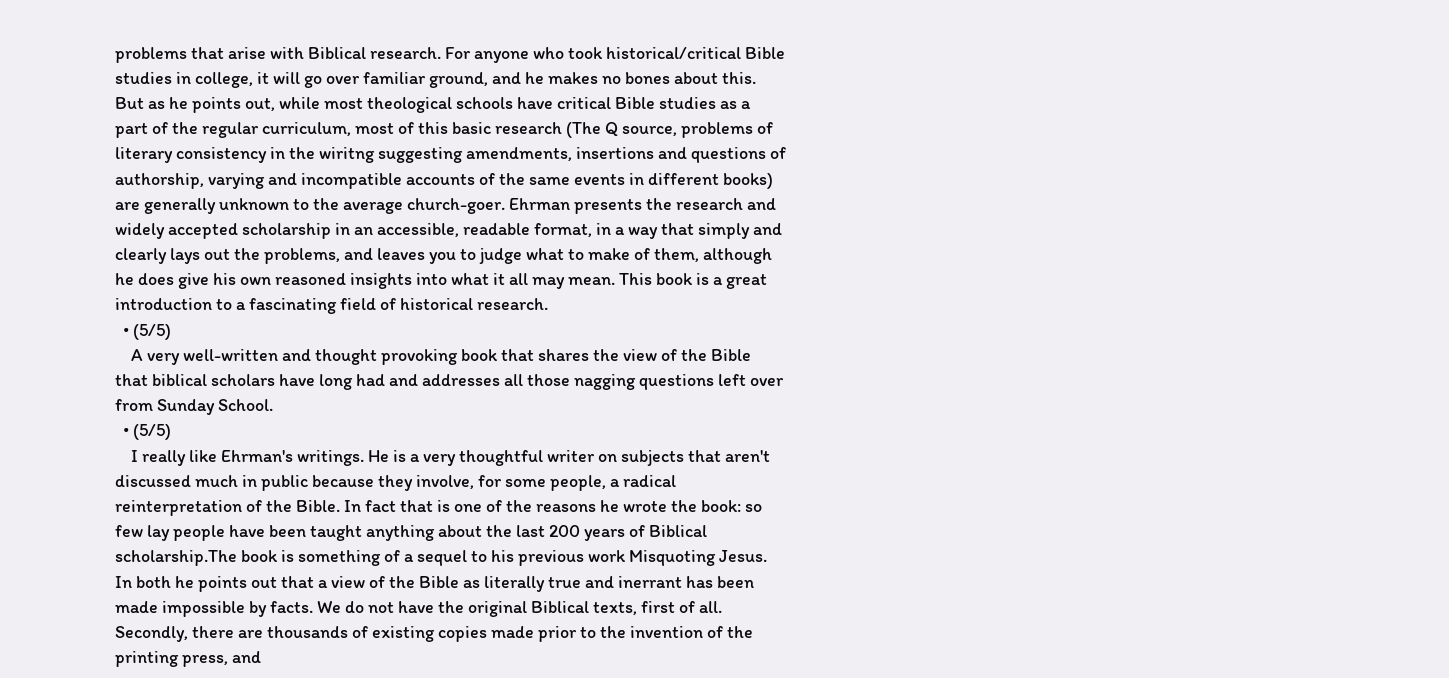problems that arise with Biblical research. For anyone who took historical/critical Bible studies in college, it will go over familiar ground, and he makes no bones about this. But as he points out, while most theological schools have critical Bible studies as a part of the regular curriculum, most of this basic research (The Q source, problems of literary consistency in the wiritng suggesting amendments, insertions and questions of authorship, varying and incompatible accounts of the same events in different books) are generally unknown to the average church-goer. Ehrman presents the research and widely accepted scholarship in an accessible, readable format, in a way that simply and clearly lays out the problems, and leaves you to judge what to make of them, although he does give his own reasoned insights into what it all may mean. This book is a great introduction to a fascinating field of historical research.
  • (5/5)
    A very well-written and thought provoking book that shares the view of the Bible that biblical scholars have long had and addresses all those nagging questions left over from Sunday School.
  • (5/5)
    I really like Ehrman's writings. He is a very thoughtful writer on subjects that aren't discussed much in public because they involve, for some people, a radical reinterpretation of the Bible. In fact that is one of the reasons he wrote the book: so few lay people have been taught anything about the last 200 years of Biblical scholarship.The book is something of a sequel to his previous work Misquoting Jesus. In both he points out that a view of the Bible as literally true and inerrant has been made impossible by facts. We do not have the original Biblical texts, first of all. Secondly, there are thousands of existing copies made prior to the invention of the printing press, and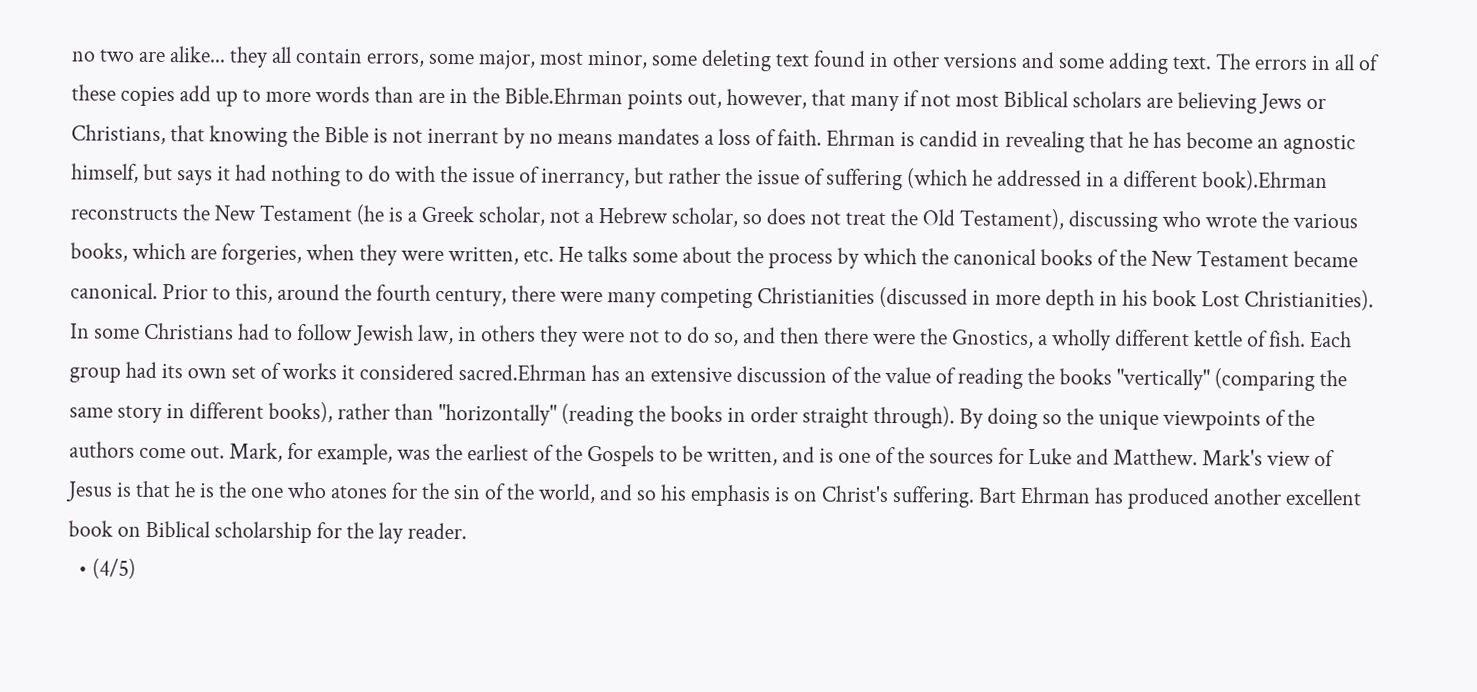no two are alike... they all contain errors, some major, most minor, some deleting text found in other versions and some adding text. The errors in all of these copies add up to more words than are in the Bible.Ehrman points out, however, that many if not most Biblical scholars are believing Jews or Christians, that knowing the Bible is not inerrant by no means mandates a loss of faith. Ehrman is candid in revealing that he has become an agnostic himself, but says it had nothing to do with the issue of inerrancy, but rather the issue of suffering (which he addressed in a different book).Ehrman reconstructs the New Testament (he is a Greek scholar, not a Hebrew scholar, so does not treat the Old Testament), discussing who wrote the various books, which are forgeries, when they were written, etc. He talks some about the process by which the canonical books of the New Testament became canonical. Prior to this, around the fourth century, there were many competing Christianities (discussed in more depth in his book Lost Christianities). In some Christians had to follow Jewish law, in others they were not to do so, and then there were the Gnostics, a wholly different kettle of fish. Each group had its own set of works it considered sacred.Ehrman has an extensive discussion of the value of reading the books "vertically" (comparing the same story in different books), rather than "horizontally" (reading the books in order straight through). By doing so the unique viewpoints of the authors come out. Mark, for example, was the earliest of the Gospels to be written, and is one of the sources for Luke and Matthew. Mark's view of Jesus is that he is the one who atones for the sin of the world, and so his emphasis is on Christ's suffering. Bart Ehrman has produced another excellent book on Biblical scholarship for the lay reader.
  • (4/5)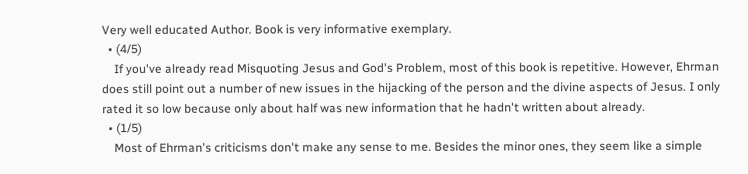Very well educated Author. Book is very informative exemplary.
  • (4/5)
    If you've already read Misquoting Jesus and God's Problem, most of this book is repetitive. However, Ehrman does still point out a number of new issues in the hijacking of the person and the divine aspects of Jesus. I only rated it so low because only about half was new information that he hadn't written about already.
  • (1/5)
    Most of Ehrman's criticisms don't make any sense to me. Besides the minor ones, they seem like a simple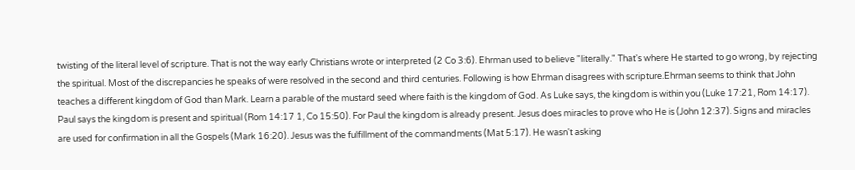twisting of the literal level of scripture. That is not the way early Christians wrote or interpreted (2 Co 3:6). Ehrman used to believe "literally." That's where He started to go wrong, by rejecting the spiritual. Most of the discrepancies he speaks of were resolved in the second and third centuries. Following is how Ehrman disagrees with scripture.Ehrman seems to think that John teaches a different kingdom of God than Mark. Learn a parable of the mustard seed where faith is the kingdom of God. As Luke says, the kingdom is within you (Luke 17:21, Rom 14:17). Paul says the kingdom is present and spiritual (Rom 14:17 1, Co 15:50). For Paul the kingdom is already present. Jesus does miracles to prove who He is (John 12:37). Signs and miracles are used for confirmation in all the Gospels (Mark 16:20). Jesus was the fulfillment of the commandments (Mat 5:17). He wasn't asking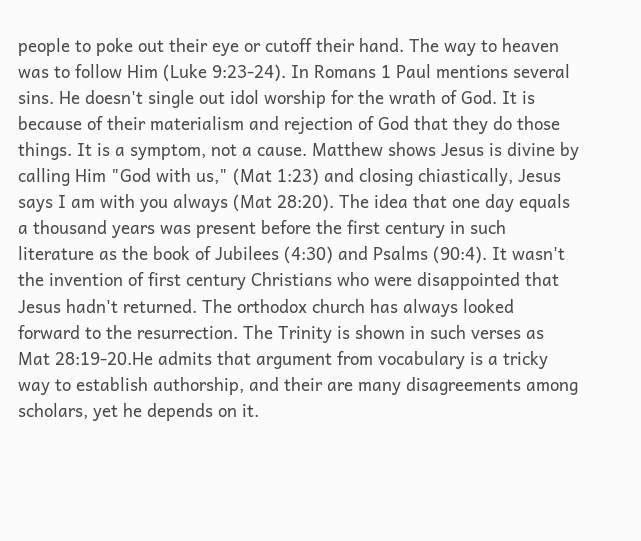people to poke out their eye or cutoff their hand. The way to heaven was to follow Him (Luke 9:23-24). In Romans 1 Paul mentions several sins. He doesn't single out idol worship for the wrath of God. It is because of their materialism and rejection of God that they do those things. It is a symptom, not a cause. Matthew shows Jesus is divine by calling Him "God with us," (Mat 1:23) and closing chiastically, Jesus says I am with you always (Mat 28:20). The idea that one day equals a thousand years was present before the first century in such literature as the book of Jubilees (4:30) and Psalms (90:4). It wasn't the invention of first century Christians who were disappointed that Jesus hadn't returned. The orthodox church has always looked forward to the resurrection. The Trinity is shown in such verses as Mat 28:19-20.He admits that argument from vocabulary is a tricky way to establish authorship, and their are many disagreements among scholars, yet he depends on it.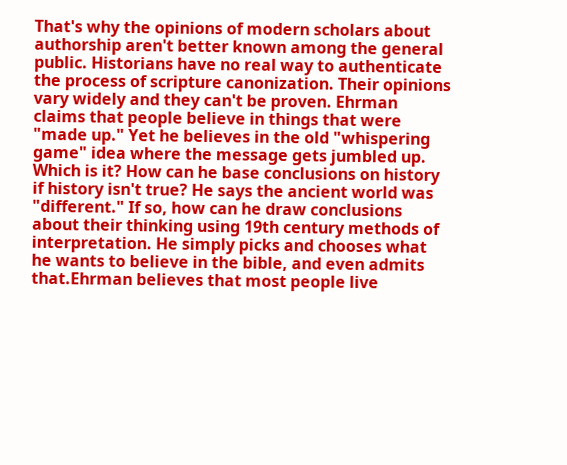That's why the opinions of modern scholars about authorship aren't better known among the general public. Historians have no real way to authenticate the process of scripture canonization. Their opinions vary widely and they can't be proven. Ehrman claims that people believe in things that were "made up." Yet he believes in the old "whispering game" idea where the message gets jumbled up. Which is it? How can he base conclusions on history if history isn't true? He says the ancient world was "different." If so, how can he draw conclusions about their thinking using 19th century methods of interpretation. He simply picks and chooses what he wants to believe in the bible, and even admits that.Ehrman believes that most people live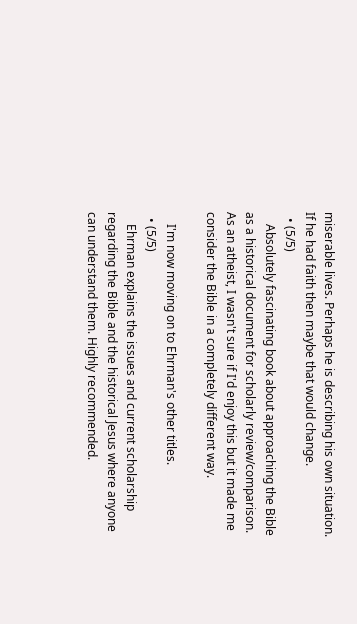miserable lives. Perhaps he is describing his own situation. If he had faith then maybe that would change.
  • (5/5)
    Absolutely fascinating book about approaching the Bible as a historical document for scholarly review/comparison. As an atheist, I wasn't sure if I'd enjoy this but it made me consider the Bible in a completely different way.

    I'm now moving on to Ehrman's other titles.
  • (5/5)
    Ehrman explains the issues and current scholarship regarding the Bible and the historical Jesus where anyone can understand them. Highly recommended.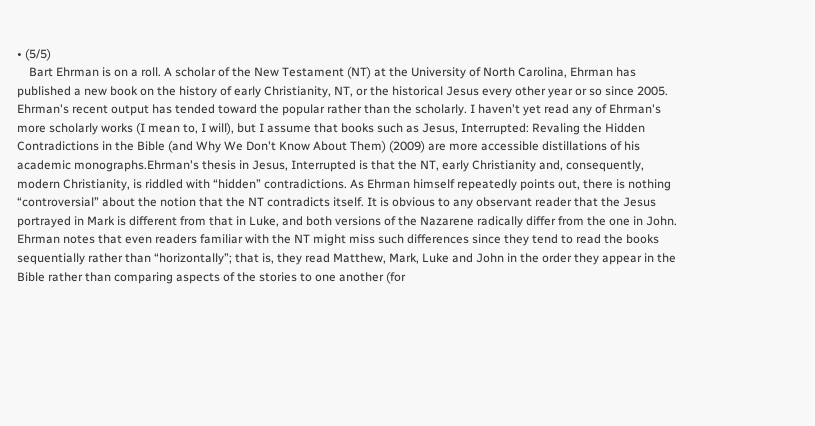• (5/5)
    Bart Ehrman is on a roll. A scholar of the New Testament (NT) at the University of North Carolina, Ehrman has published a new book on the history of early Christianity, NT, or the historical Jesus every other year or so since 2005. Ehrman's recent output has tended toward the popular rather than the scholarly. I haven't yet read any of Ehrman's more scholarly works (I mean to, I will), but I assume that books such as Jesus, Interrupted: Revaling the Hidden Contradictions in the Bible (and Why We Don't Know About Them) (2009) are more accessible distillations of his academic monographs.Ehrman's thesis in Jesus, Interrupted is that the NT, early Christianity and, consequently, modern Christianity, is riddled with “hidden” contradictions. As Ehrman himself repeatedly points out, there is nothing “controversial” about the notion that the NT contradicts itself. It is obvious to any observant reader that the Jesus portrayed in Mark is different from that in Luke, and both versions of the Nazarene radically differ from the one in John. Ehrman notes that even readers familiar with the NT might miss such differences since they tend to read the books sequentially rather than “horizontally”; that is, they read Matthew, Mark, Luke and John in the order they appear in the Bible rather than comparing aspects of the stories to one another (for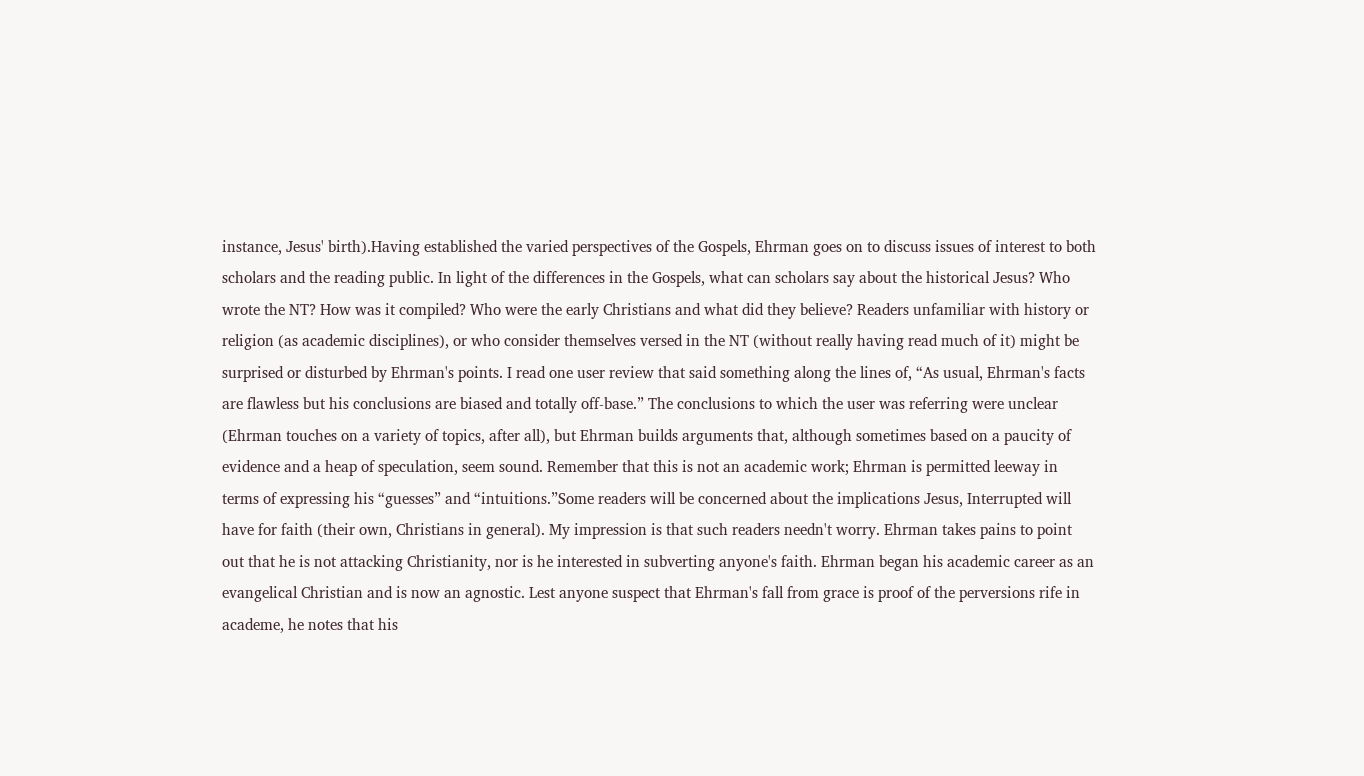instance, Jesus' birth).Having established the varied perspectives of the Gospels, Ehrman goes on to discuss issues of interest to both scholars and the reading public. In light of the differences in the Gospels, what can scholars say about the historical Jesus? Who wrote the NT? How was it compiled? Who were the early Christians and what did they believe? Readers unfamiliar with history or religion (as academic disciplines), or who consider themselves versed in the NT (without really having read much of it) might be surprised or disturbed by Ehrman's points. I read one user review that said something along the lines of, “As usual, Ehrman's facts are flawless but his conclusions are biased and totally off-base.” The conclusions to which the user was referring were unclear (Ehrman touches on a variety of topics, after all), but Ehrman builds arguments that, although sometimes based on a paucity of evidence and a heap of speculation, seem sound. Remember that this is not an academic work; Ehrman is permitted leeway in terms of expressing his “guesses” and “intuitions.”Some readers will be concerned about the implications Jesus, Interrupted will have for faith (their own, Christians in general). My impression is that such readers needn't worry. Ehrman takes pains to point out that he is not attacking Christianity, nor is he interested in subverting anyone's faith. Ehrman began his academic career as an evangelical Christian and is now an agnostic. Lest anyone suspect that Ehrman's fall from grace is proof of the perversions rife in academe, he notes that his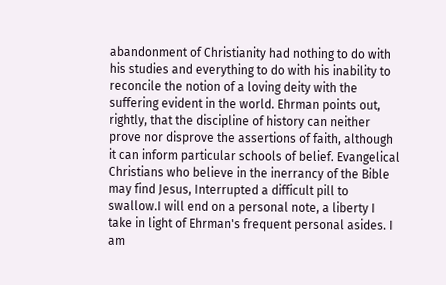abandonment of Christianity had nothing to do with his studies and everything to do with his inability to reconcile the notion of a loving deity with the suffering evident in the world. Ehrman points out, rightly, that the discipline of history can neither prove nor disprove the assertions of faith, although it can inform particular schools of belief. Evangelical Christians who believe in the inerrancy of the Bible may find Jesus, Interrupted a difficult pill to swallow.I will end on a personal note, a liberty I take in light of Ehrman's frequent personal asides. I am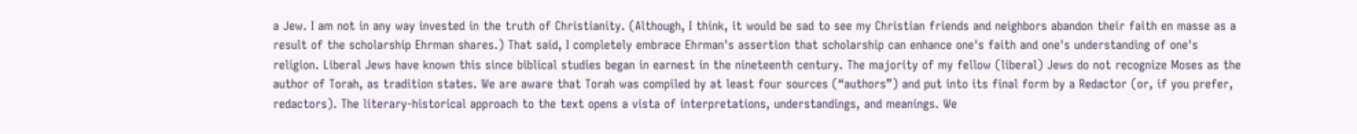a Jew. I am not in any way invested in the truth of Christianity. (Although, I think, it would be sad to see my Christian friends and neighbors abandon their faith en masse as a result of the scholarship Ehrman shares.) That said, I completely embrace Ehrman's assertion that scholarship can enhance one's faith and one's understanding of one's religion. Liberal Jews have known this since biblical studies began in earnest in the nineteenth century. The majority of my fellow (liberal) Jews do not recognize Moses as the author of Torah, as tradition states. We are aware that Torah was compiled by at least four sources (“authors”) and put into its final form by a Redactor (or, if you prefer, redactors). The literary-historical approach to the text opens a vista of interpretations, understandings, and meanings. We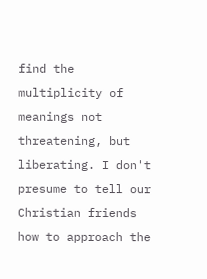find the multiplicity of meanings not threatening, but liberating. I don't presume to tell our Christian friends how to approach the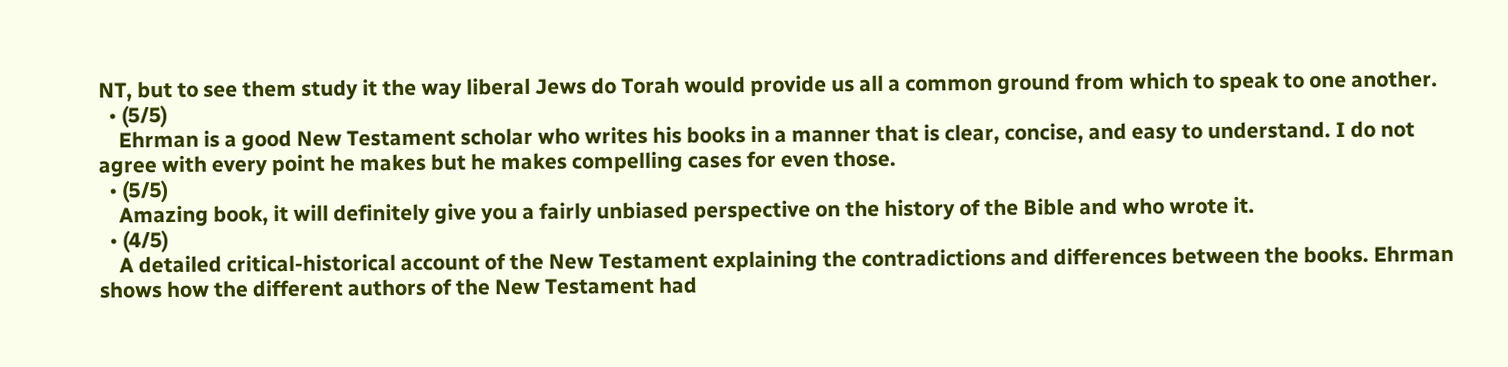NT, but to see them study it the way liberal Jews do Torah would provide us all a common ground from which to speak to one another.
  • (5/5)
    Ehrman is a good New Testament scholar who writes his books in a manner that is clear, concise, and easy to understand. I do not agree with every point he makes but he makes compelling cases for even those.
  • (5/5)
    Amazing book, it will definitely give you a fairly unbiased perspective on the history of the Bible and who wrote it.
  • (4/5)
    A detailed critical-historical account of the New Testament explaining the contradictions and differences between the books. Ehrman shows how the different authors of the New Testament had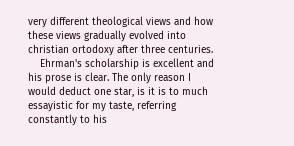very different theological views and how these views gradually evolved into christian ortodoxy after three centuries.
    Ehrman's scholarship is excellent and his prose is clear. The only reason I would deduct one star, is it is to much essayistic for my taste, referring constantly to his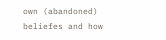own (abandoned) beliefes and how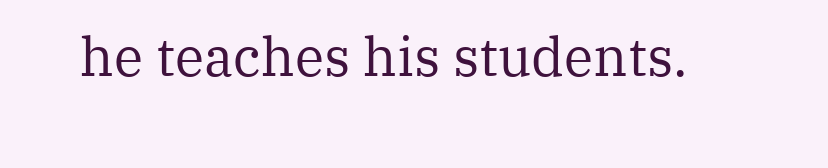he teaches his students.